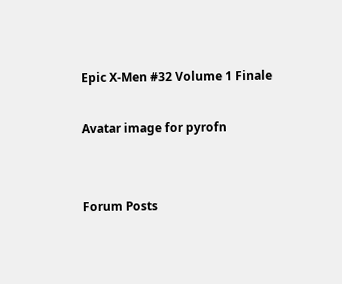Epic X-Men #32 Volume 1 Finale

Avatar image for pyrofn


Forum Posts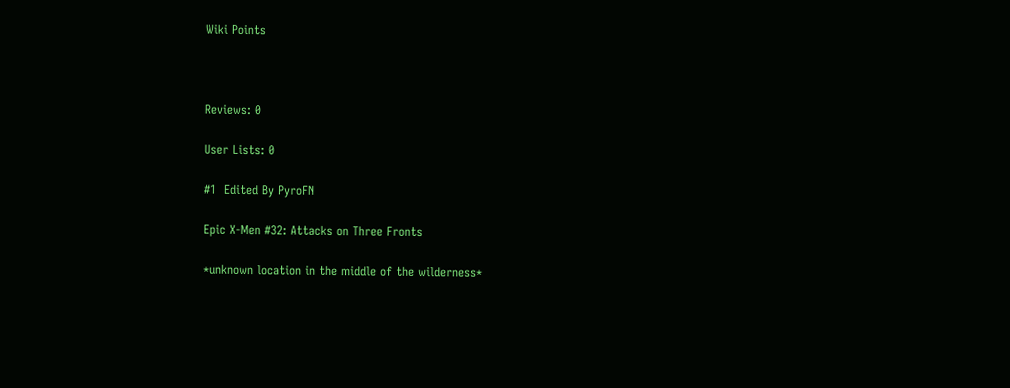Wiki Points



Reviews: 0

User Lists: 0

#1  Edited By PyroFN

Epic X-Men #32: Attacks on Three Fronts

*unknown location in the middle of the wilderness*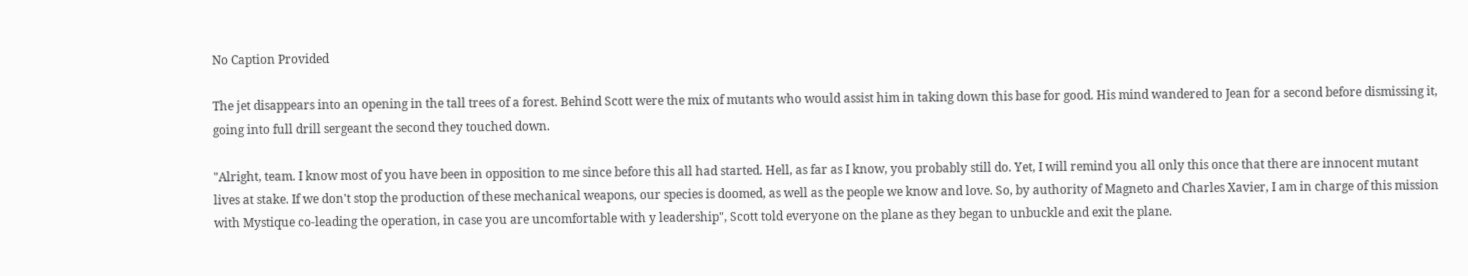No Caption Provided

The jet disappears into an opening in the tall trees of a forest. Behind Scott were the mix of mutants who would assist him in taking down this base for good. His mind wandered to Jean for a second before dismissing it, going into full drill sergeant the second they touched down.

"Alright, team. I know most of you have been in opposition to me since before this all had started. Hell, as far as I know, you probably still do. Yet, I will remind you all only this once that there are innocent mutant lives at stake. If we don't stop the production of these mechanical weapons, our species is doomed, as well as the people we know and love. So, by authority of Magneto and Charles Xavier, I am in charge of this mission with Mystique co-leading the operation, in case you are uncomfortable with y leadership", Scott told everyone on the plane as they began to unbuckle and exit the plane.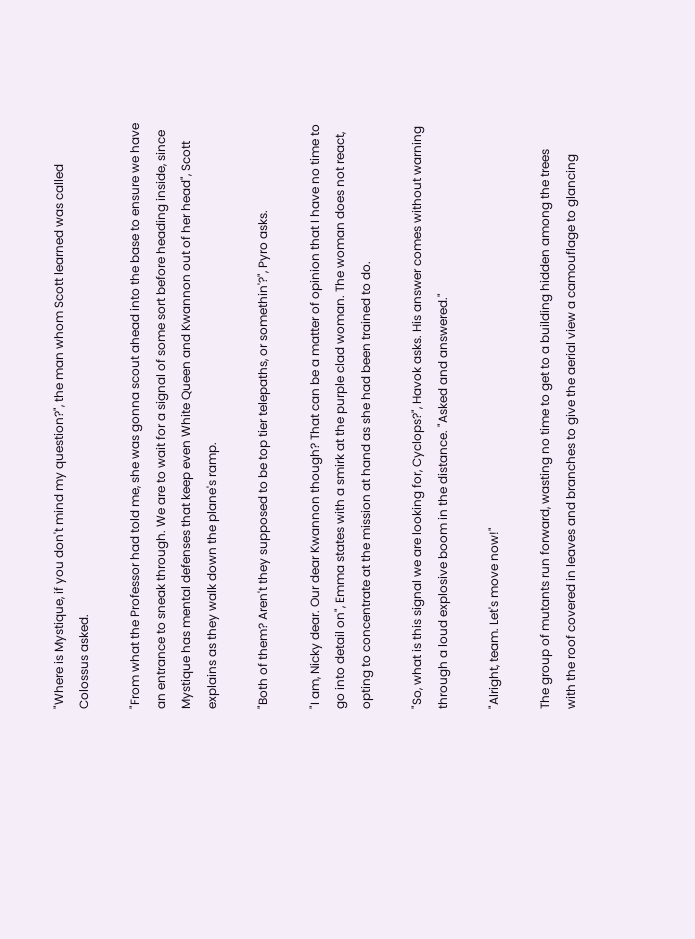"Where is Mystique, if you don't mind my question?", the man whom Scott learned was called Colossus asked.

"From what the Professor had told me, she was gonna scout ahead into the base to ensure we have an entrance to sneak through. We are to wait for a signal of some sort before heading inside, since Mystique has mental defenses that keep even White Queen and Kwannon out of her head", Scott explains as they walk down the plane's ramp.

"Both of them? Aren't they supposed to be top tier telepaths, or somethin'?", Pyro asks.

"I am, Nicky dear. Our dear Kwannon though? That can be a matter of opinion that I have no time to go into detail on", Emma states with a smirk at the purple clad woman. The woman does not react, opting to concentrate at the mission at hand as she had been trained to do.

"So, what is this signal we are looking for, Cyclops?", Havok asks. His answer comes without warning through a loud explosive boom in the distance. "Asked and answered."

"Alright, team. Let's move now!"

The group of mutants run forward, wasting no time to get to a building hidden among the trees with the roof covered in leaves and branches to give the aerial view a camouflage to glancing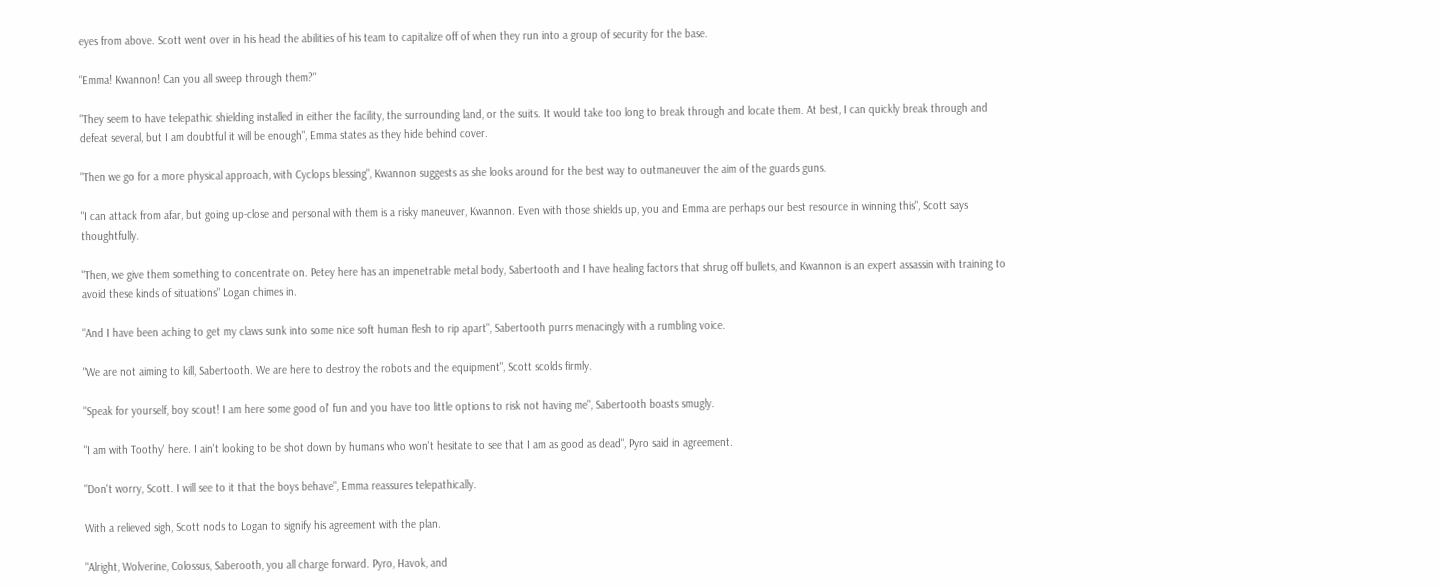eyes from above. Scott went over in his head the abilities of his team to capitalize off of when they run into a group of security for the base.

"Emma! Kwannon! Can you all sweep through them?"

"They seem to have telepathic shielding installed in either the facility, the surrounding land, or the suits. It would take too long to break through and locate them. At best, I can quickly break through and defeat several, but I am doubtful it will be enough", Emma states as they hide behind cover.

"Then we go for a more physical approach, with Cyclops blessing", Kwannon suggests as she looks around for the best way to outmaneuver the aim of the guards guns.

"I can attack from afar, but going up-close and personal with them is a risky maneuver, Kwannon. Even with those shields up, you and Emma are perhaps our best resource in winning this", Scott says thoughtfully.

"Then, we give them something to concentrate on. Petey here has an impenetrable metal body, Sabertooth and I have healing factors that shrug off bullets, and Kwannon is an expert assassin with training to avoid these kinds of situations" Logan chimes in.

"And I have been aching to get my claws sunk into some nice soft human flesh to rip apart", Sabertooth purrs menacingly with a rumbling voice.

"We are not aiming to kill, Sabertooth. We are here to destroy the robots and the equipment", Scott scolds firmly.

"Speak for yourself, boy scout! I am here some good ol' fun and you have too little options to risk not having me", Sabertooth boasts smugly.

"I am with Toothy' here. I ain't looking to be shot down by humans who won't hesitate to see that I am as good as dead", Pyro said in agreement.

"Don't worry, Scott. I will see to it that the boys behave", Emma reassures telepathically.

With a relieved sigh, Scott nods to Logan to signify his agreement with the plan.

"Alright, Wolverine, Colossus, Saberooth, you all charge forward. Pyro, Havok, and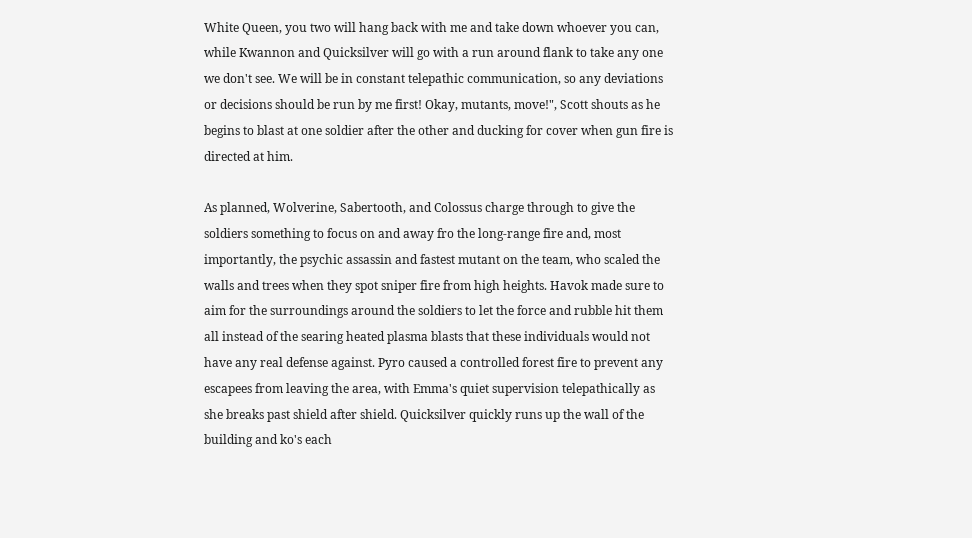White Queen, you two will hang back with me and take down whoever you can, while Kwannon and Quicksilver will go with a run around flank to take any one we don't see. We will be in constant telepathic communication, so any deviations or decisions should be run by me first! Okay, mutants, move!", Scott shouts as he begins to blast at one soldier after the other and ducking for cover when gun fire is directed at him.

As planned, Wolverine, Sabertooth, and Colossus charge through to give the soldiers something to focus on and away fro the long-range fire and, most importantly, the psychic assassin and fastest mutant on the team, who scaled the walls and trees when they spot sniper fire from high heights. Havok made sure to aim for the surroundings around the soldiers to let the force and rubble hit them all instead of the searing heated plasma blasts that these individuals would not have any real defense against. Pyro caused a controlled forest fire to prevent any escapees from leaving the area, with Emma's quiet supervision telepathically as she breaks past shield after shield. Quicksilver quickly runs up the wall of the building and ko's each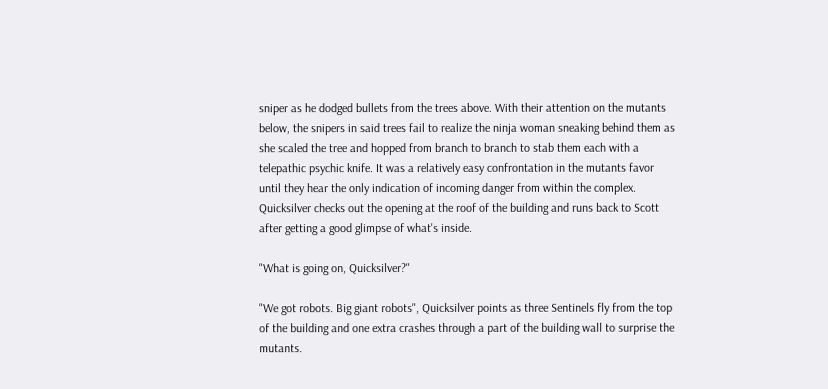sniper as he dodged bullets from the trees above. With their attention on the mutants below, the snipers in said trees fail to realize the ninja woman sneaking behind them as she scaled the tree and hopped from branch to branch to stab them each with a telepathic psychic knife. It was a relatively easy confrontation in the mutants favor until they hear the only indication of incoming danger from within the complex. Quicksilver checks out the opening at the roof of the building and runs back to Scott after getting a good glimpse of what's inside.

"What is going on, Quicksilver?"

"We got robots. Big giant robots", Quicksilver points as three Sentinels fly from the top of the building and one extra crashes through a part of the building wall to surprise the mutants.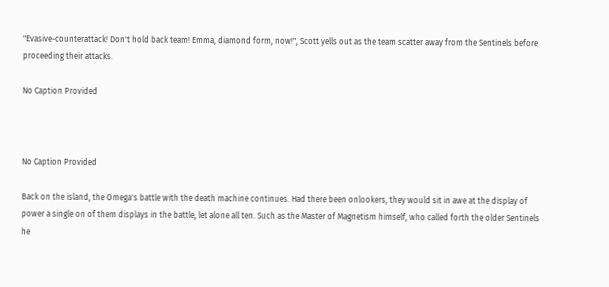"Evasive-counterattack! Don't hold back team! Emma, diamond form, now!", Scott yells out as the team scatter away from the Sentinels before proceeding their attacks.

No Caption Provided



No Caption Provided

Back on the island, the Omega's battle with the death machine continues. Had there been onlookers, they would sit in awe at the display of power a single on of them displays in the battle, let alone all ten. Such as the Master of Magnetism himself, who called forth the older Sentinels he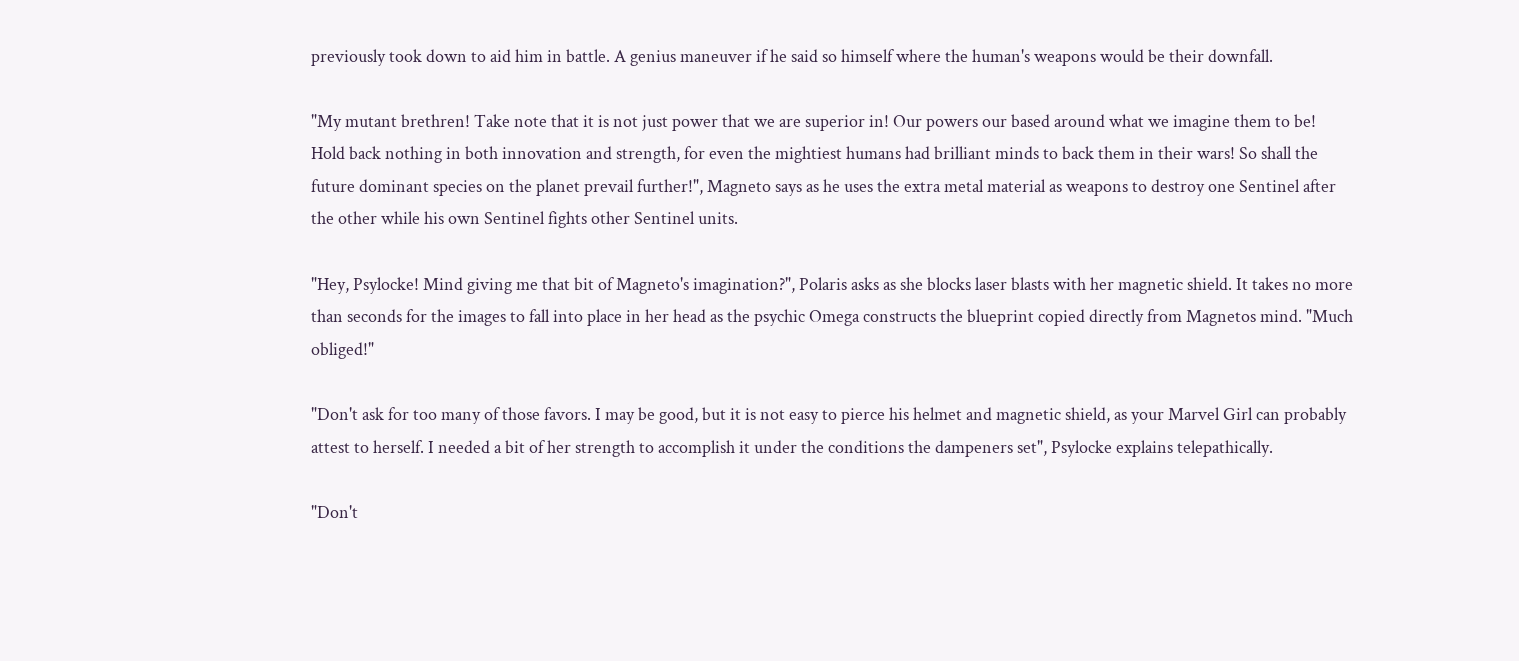previously took down to aid him in battle. A genius maneuver if he said so himself where the human's weapons would be their downfall.

"My mutant brethren! Take note that it is not just power that we are superior in! Our powers our based around what we imagine them to be! Hold back nothing in both innovation and strength, for even the mightiest humans had brilliant minds to back them in their wars! So shall the future dominant species on the planet prevail further!", Magneto says as he uses the extra metal material as weapons to destroy one Sentinel after the other while his own Sentinel fights other Sentinel units.

"Hey, Psylocke! Mind giving me that bit of Magneto's imagination?", Polaris asks as she blocks laser blasts with her magnetic shield. It takes no more than seconds for the images to fall into place in her head as the psychic Omega constructs the blueprint copied directly from Magnetos mind. "Much obliged!"

"Don't ask for too many of those favors. I may be good, but it is not easy to pierce his helmet and magnetic shield, as your Marvel Girl can probably attest to herself. I needed a bit of her strength to accomplish it under the conditions the dampeners set", Psylocke explains telepathically.

"Don't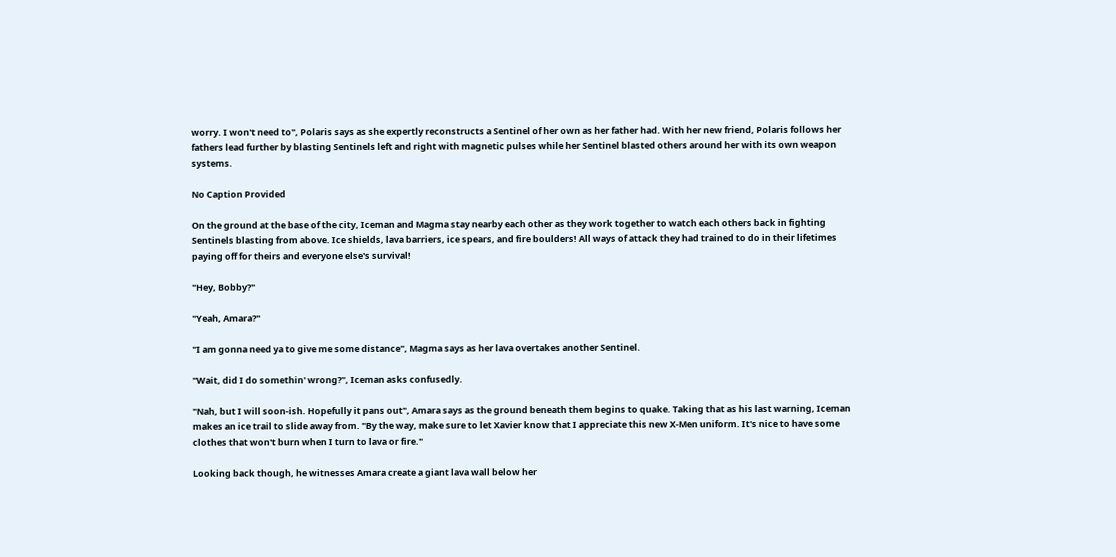worry. I won't need to", Polaris says as she expertly reconstructs a Sentinel of her own as her father had. With her new friend, Polaris follows her fathers lead further by blasting Sentinels left and right with magnetic pulses while her Sentinel blasted others around her with its own weapon systems.

No Caption Provided

On the ground at the base of the city, Iceman and Magma stay nearby each other as they work together to watch each others back in fighting Sentinels blasting from above. Ice shields, lava barriers, ice spears, and fire boulders! All ways of attack they had trained to do in their lifetimes paying off for theirs and everyone else's survival!

"Hey, Bobby?"

"Yeah, Amara?"

"I am gonna need ya to give me some distance", Magma says as her lava overtakes another Sentinel.

"Wait, did I do somethin' wrong?", Iceman asks confusedly.

"Nah, but I will soon-ish. Hopefully it pans out", Amara says as the ground beneath them begins to quake. Taking that as his last warning, Iceman makes an ice trail to slide away from. "By the way, make sure to let Xavier know that I appreciate this new X-Men uniform. It's nice to have some clothes that won't burn when I turn to lava or fire."

Looking back though, he witnesses Amara create a giant lava wall below her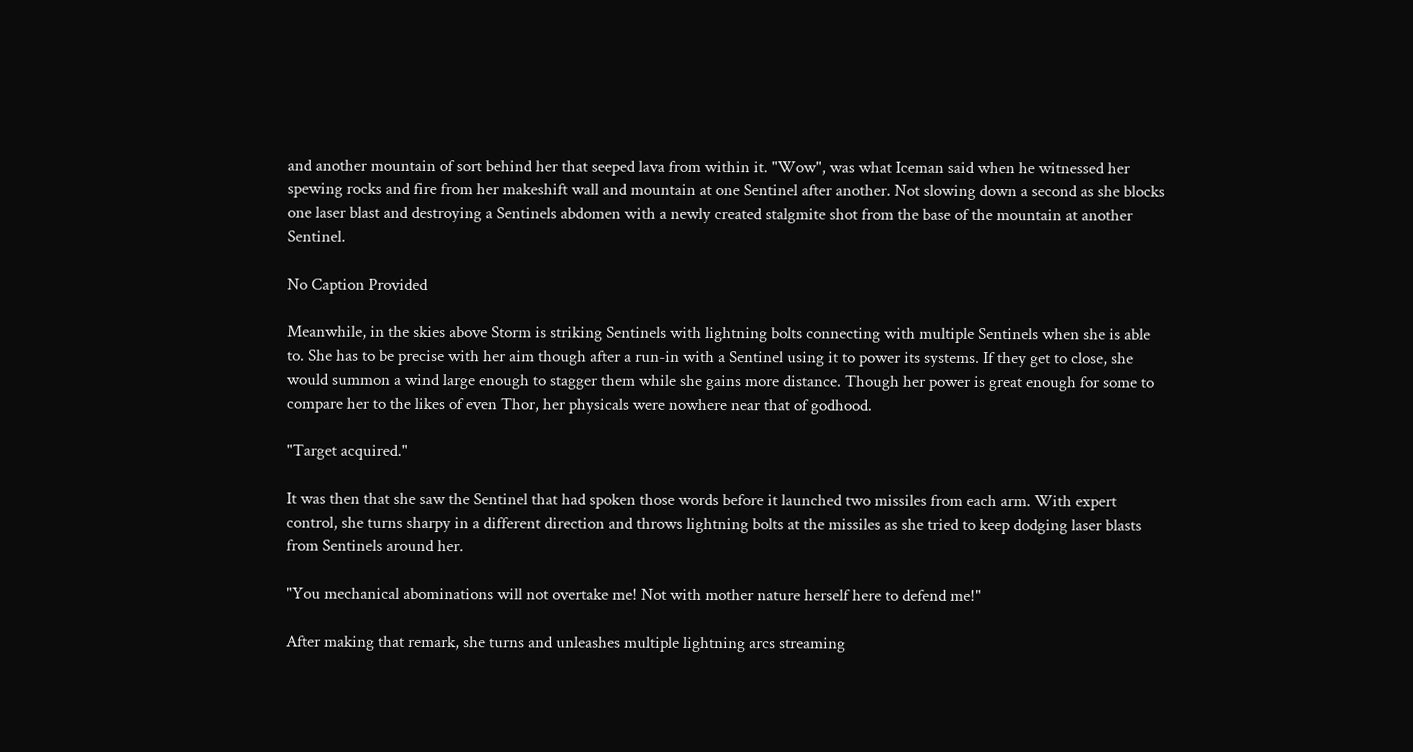and another mountain of sort behind her that seeped lava from within it. "Wow", was what Iceman said when he witnessed her spewing rocks and fire from her makeshift wall and mountain at one Sentinel after another. Not slowing down a second as she blocks one laser blast and destroying a Sentinels abdomen with a newly created stalgmite shot from the base of the mountain at another Sentinel.

No Caption Provided

Meanwhile, in the skies above Storm is striking Sentinels with lightning bolts connecting with multiple Sentinels when she is able to. She has to be precise with her aim though after a run-in with a Sentinel using it to power its systems. If they get to close, she would summon a wind large enough to stagger them while she gains more distance. Though her power is great enough for some to compare her to the likes of even Thor, her physicals were nowhere near that of godhood.

"Target acquired."

It was then that she saw the Sentinel that had spoken those words before it launched two missiles from each arm. With expert control, she turns sharpy in a different direction and throws lightning bolts at the missiles as she tried to keep dodging laser blasts from Sentinels around her.

"You mechanical abominations will not overtake me! Not with mother nature herself here to defend me!"

After making that remark, she turns and unleashes multiple lightning arcs streaming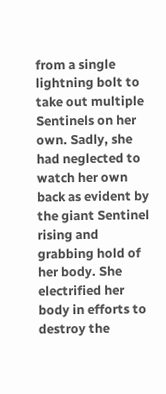from a single lightning bolt to take out multiple Sentinels on her own. Sadly, she had neglected to watch her own back as evident by the giant Sentinel rising and grabbing hold of her body. She electrified her body in efforts to destroy the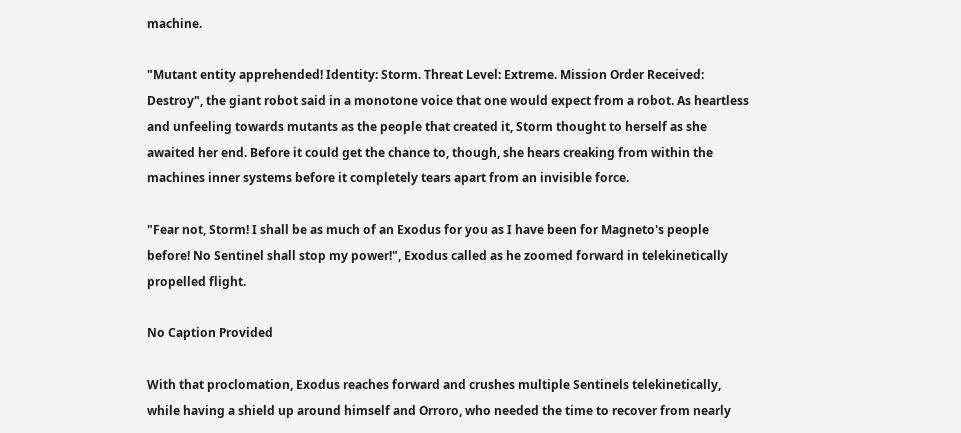machine.

"Mutant entity apprehended! Identity: Storm. Threat Level: Extreme. Mission Order Received: Destroy", the giant robot said in a monotone voice that one would expect from a robot. As heartless and unfeeling towards mutants as the people that created it, Storm thought to herself as she awaited her end. Before it could get the chance to, though, she hears creaking from within the machines inner systems before it completely tears apart from an invisible force.

"Fear not, Storm! I shall be as much of an Exodus for you as I have been for Magneto's people before! No Sentinel shall stop my power!", Exodus called as he zoomed forward in telekinetically propelled flight.

No Caption Provided

With that proclomation, Exodus reaches forward and crushes multiple Sentinels telekinetically, while having a shield up around himself and Orroro, who needed the time to recover from nearly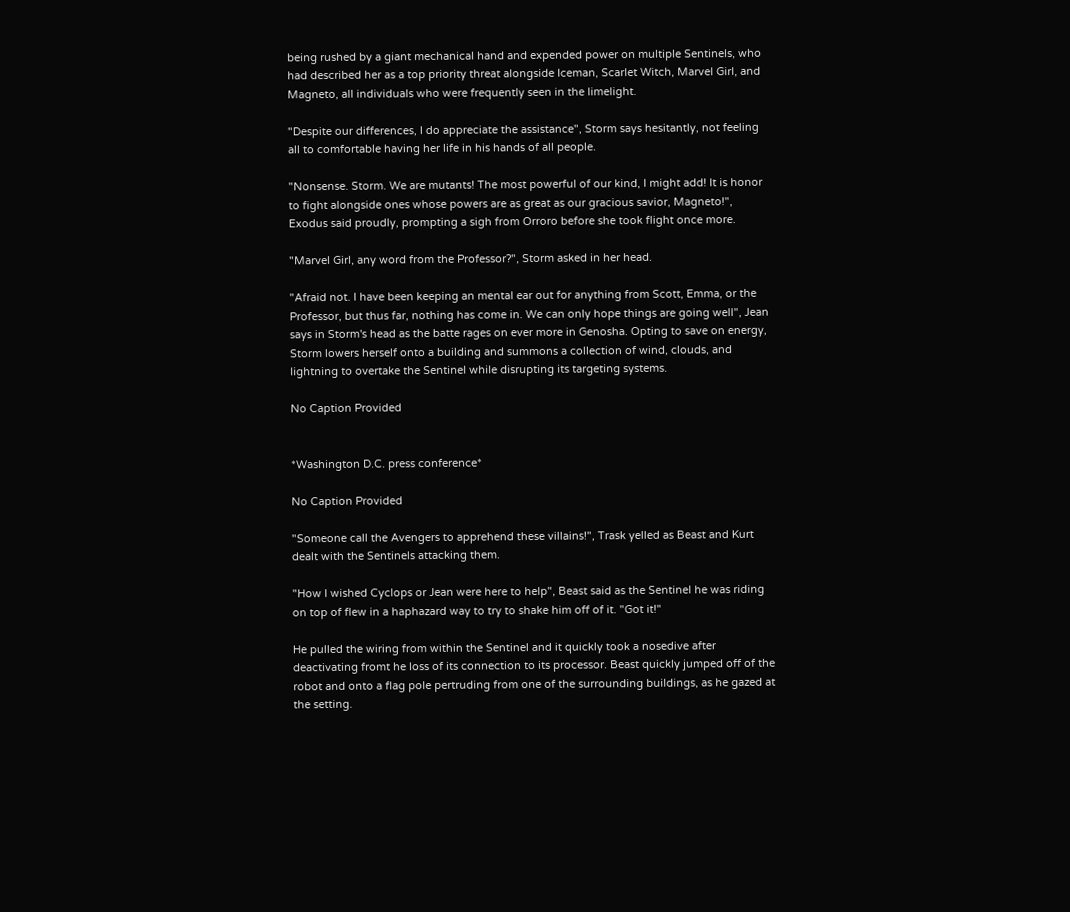being rushed by a giant mechanical hand and expended power on multiple Sentinels, who had described her as a top priority threat alongside Iceman, Scarlet Witch, Marvel Girl, and Magneto, all individuals who were frequently seen in the limelight.

"Despite our differences, I do appreciate the assistance", Storm says hesitantly, not feeling all to comfortable having her life in his hands of all people.

"Nonsense. Storm. We are mutants! The most powerful of our kind, I might add! It is honor to fight alongside ones whose powers are as great as our gracious savior, Magneto!", Exodus said proudly, prompting a sigh from Orroro before she took flight once more.

"Marvel Girl, any word from the Professor?", Storm asked in her head.

"Afraid not. I have been keeping an mental ear out for anything from Scott, Emma, or the Professor, but thus far, nothing has come in. We can only hope things are going well", Jean says in Storm's head as the batte rages on ever more in Genosha. Opting to save on energy, Storm lowers herself onto a building and summons a collection of wind, clouds, and lightning to overtake the Sentinel while disrupting its targeting systems.

No Caption Provided


*Washington D.C. press conference*

No Caption Provided

"Someone call the Avengers to apprehend these villains!", Trask yelled as Beast and Kurt dealt with the Sentinels attacking them.

"How I wished Cyclops or Jean were here to help", Beast said as the Sentinel he was riding on top of flew in a haphazard way to try to shake him off of it. "Got it!"

He pulled the wiring from within the Sentinel and it quickly took a nosedive after deactivating fromt he loss of its connection to its processor. Beast quickly jumped off of the robot and onto a flag pole pertruding from one of the surrounding buildings, as he gazed at the setting.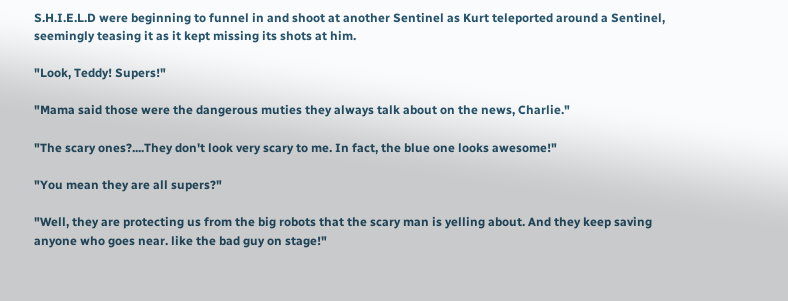S.H.I.E.L.D were beginning to funnel in and shoot at another Sentinel as Kurt teleported around a Sentinel, seemingly teasing it as it kept missing its shots at him.

"Look, Teddy! Supers!"

"Mama said those were the dangerous muties they always talk about on the news, Charlie."

"The scary ones?....They don't look very scary to me. In fact, the blue one looks awesome!"

"You mean they are all supers?"

"Well, they are protecting us from the big robots that the scary man is yelling about. And they keep saving anyone who goes near. like the bad guy on stage!"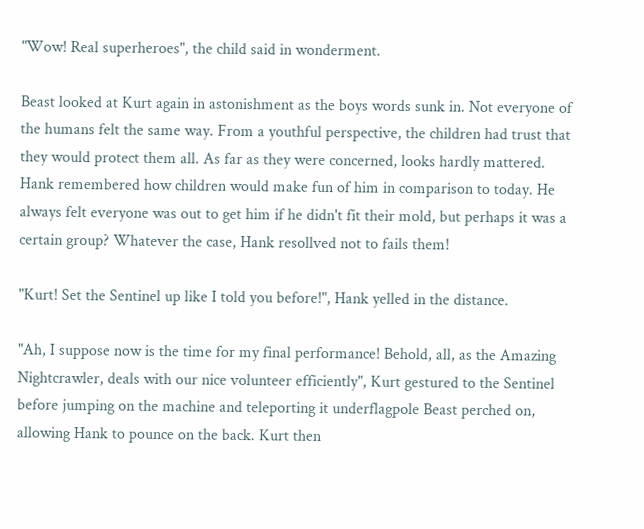"Wow! Real superheroes", the child said in wonderment.

Beast looked at Kurt again in astonishment as the boys words sunk in. Not everyone of the humans felt the same way. From a youthful perspective, the children had trust that they would protect them all. As far as they were concerned, looks hardly mattered. Hank remembered how children would make fun of him in comparison to today. He always felt everyone was out to get him if he didn't fit their mold, but perhaps it was a certain group? Whatever the case, Hank resollved not to fails them!

"Kurt! Set the Sentinel up like I told you before!", Hank yelled in the distance.

"Ah, I suppose now is the time for my final performance! Behold, all, as the Amazing Nightcrawler, deals with our nice volunteer efficiently", Kurt gestured to the Sentinel before jumping on the machine and teleporting it underflagpole Beast perched on, allowing Hank to pounce on the back. Kurt then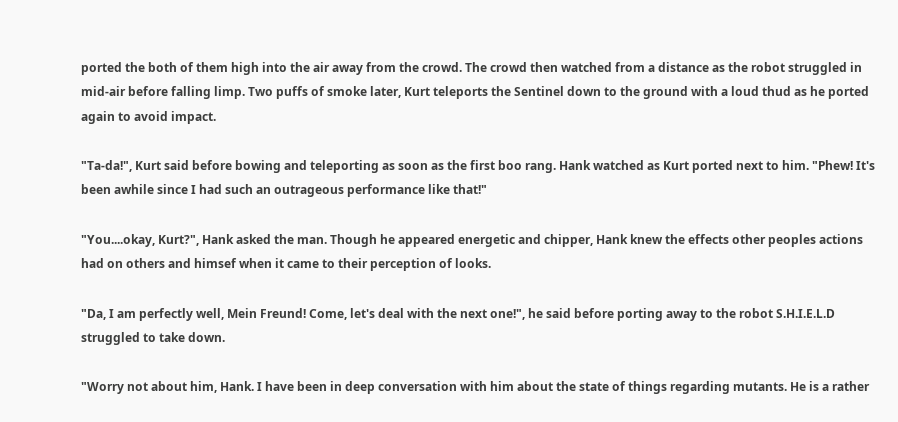ported the both of them high into the air away from the crowd. The crowd then watched from a distance as the robot struggled in mid-air before falling limp. Two puffs of smoke later, Kurt teleports the Sentinel down to the ground with a loud thud as he ported again to avoid impact.

"Ta-da!", Kurt said before bowing and teleporting as soon as the first boo rang. Hank watched as Kurt ported next to him. "Phew! It's been awhile since I had such an outrageous performance like that!"

"You....okay, Kurt?", Hank asked the man. Though he appeared energetic and chipper, Hank knew the effects other peoples actions had on others and himsef when it came to their perception of looks.

"Da, I am perfectly well, Mein Freund! Come, let's deal with the next one!", he said before porting away to the robot S.H.I.E.L.D struggled to take down.

"Worry not about him, Hank. I have been in deep conversation with him about the state of things regarding mutants. He is a rather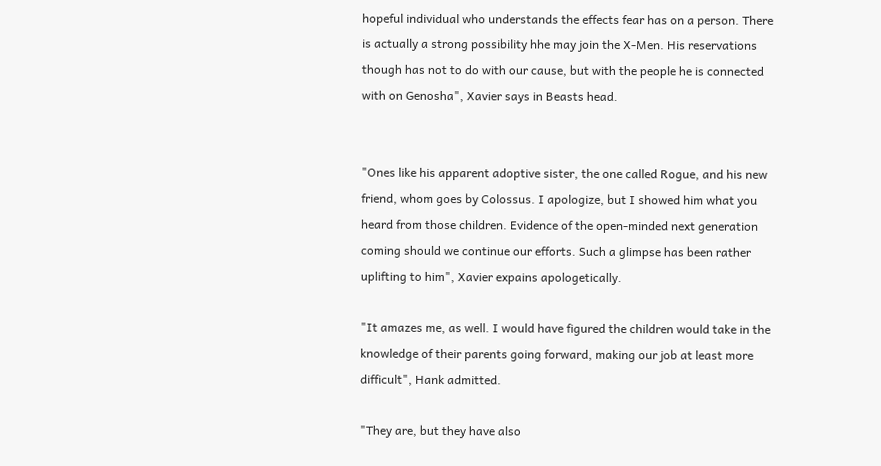hopeful individual who understands the effects fear has on a person. There is actually a strong possibility hhe may join the X-Men. His reservations though has not to do with our cause, but with the people he is connected with on Genosha", Xavier says in Beasts head.


"Ones like his apparent adoptive sister, the one called Rogue, and his new friend, whom goes by Colossus. I apologize, but I showed him what you heard from those children. Evidence of the open-minded next generation coming should we continue our efforts. Such a glimpse has been rather uplifting to him", Xavier expains apologetically.

"It amazes me, as well. I would have figured the children would take in the knowledge of their parents going forward, making our job at least more difficult", Hank admitted.

"They are, but they have also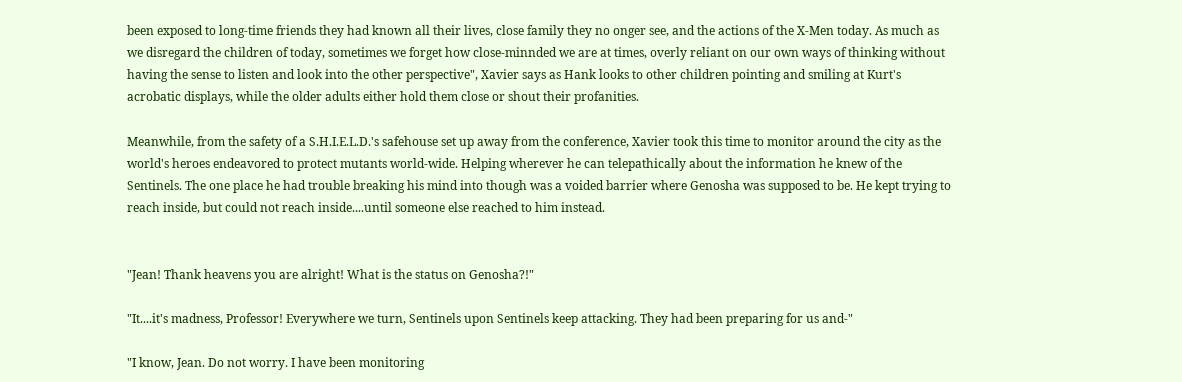been exposed to long-time friends they had known all their lives, close family they no onger see, and the actions of the X-Men today. As much as we disregard the children of today, sometimes we forget how close-minnded we are at times, overly reliant on our own ways of thinking without having the sense to listen and look into the other perspective", Xavier says as Hank looks to other children pointing and smiling at Kurt's acrobatic displays, while the older adults either hold them close or shout their profanities.

Meanwhile, from the safety of a S.H.I.E.L.D.'s safehouse set up away from the conference, Xavier took this time to monitor around the city as the world's heroes endeavored to protect mutants world-wide. Helping wherever he can telepathically about the information he knew of the Sentinels. The one place he had trouble breaking his mind into though was a voided barrier where Genosha was supposed to be. He kept trying to reach inside, but could not reach inside....until someone else reached to him instead.


"Jean! Thank heavens you are alright! What is the status on Genosha?!"

"It....it's madness, Professor! Everywhere we turn, Sentinels upon Sentinels keep attacking. They had been preparing for us and-"

"I know, Jean. Do not worry. I have been monitoring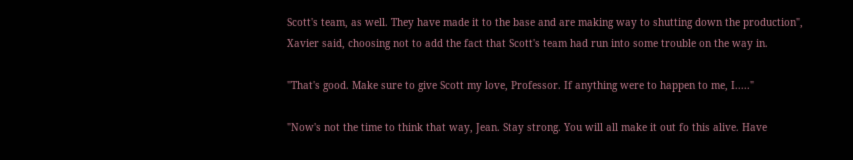Scott's team, as well. They have made it to the base and are making way to shutting down the production", Xavier said, choosing not to add the fact that Scott's team had run into some trouble on the way in.

"That's good. Make sure to give Scott my love, Professor. If anything were to happen to me, I....."

"Now's not the time to think that way, Jean. Stay strong. You will all make it out fo this alive. Have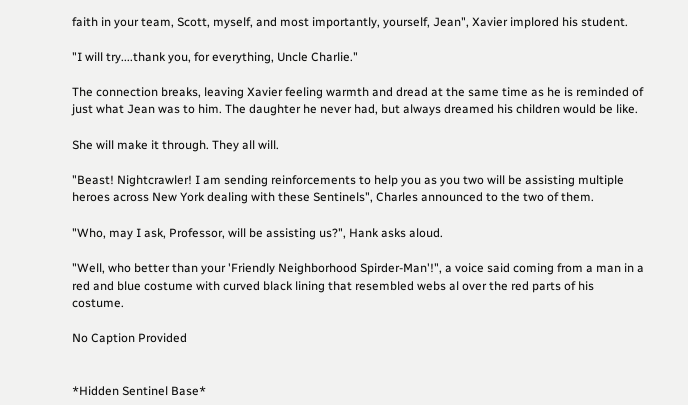faith in your team, Scott, myself, and most importantly, yourself, Jean", Xavier implored his student.

"I will try....thank you, for everything, Uncle Charlie."

The connection breaks, leaving Xavier feeling warmth and dread at the same time as he is reminded of just what Jean was to him. The daughter he never had, but always dreamed his children would be like.

She will make it through. They all will.

"Beast! Nightcrawler! I am sending reinforcements to help you as you two will be assisting multiple heroes across New York dealing with these Sentinels", Charles announced to the two of them.

"Who, may I ask, Professor, will be assisting us?", Hank asks aloud.

"Well, who better than your 'Friendly Neighborhood Spirder-Man'!", a voice said coming from a man in a red and blue costume with curved black lining that resembled webs al over the red parts of his costume.

No Caption Provided


*Hidden Sentinel Base*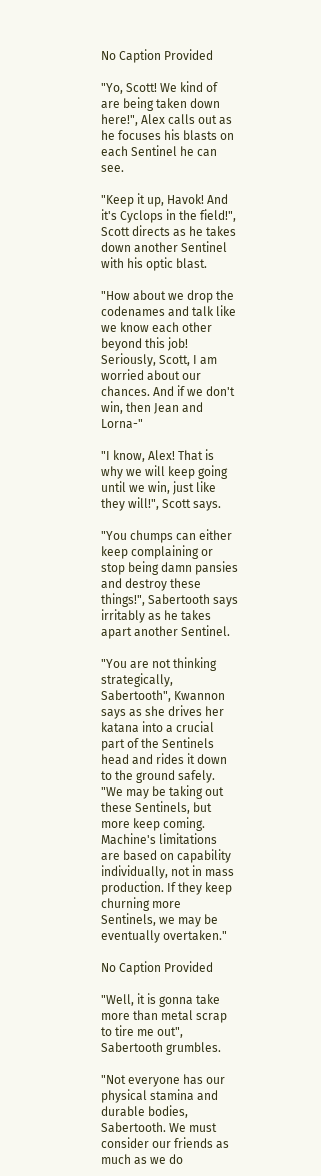No Caption Provided

"Yo, Scott! We kind of are being taken down here!", Alex calls out as he focuses his blasts on each Sentinel he can see.

"Keep it up, Havok! And it's Cyclops in the field!", Scott directs as he takes down another Sentinel with his optic blast.

"How about we drop the codenames and talk like we know each other beyond this job! Seriously, Scott, I am worried about our chances. And if we don't win, then Jean and Lorna-"

"I know, Alex! That is why we will keep going until we win, just like they will!", Scott says.

"You chumps can either keep complaining or stop being damn pansies and destroy these things!", Sabertooth says irritably as he takes apart another Sentinel.

"You are not thinking strategically, Sabertooth", Kwannon says as she drives her katana into a crucial part of the Sentinels head and rides it down to the ground safely. "We may be taking out these Sentinels, but more keep coming. Machine's limitations are based on capability individually, not in mass production. If they keep churning more Sentinels, we may be eventually overtaken."

No Caption Provided

"Well, it is gonna take more than metal scrap to tire me out", Sabertooth grumbles.

"Not everyone has our physical stamina and durable bodies, Sabertooth. We must consider our friends as much as we do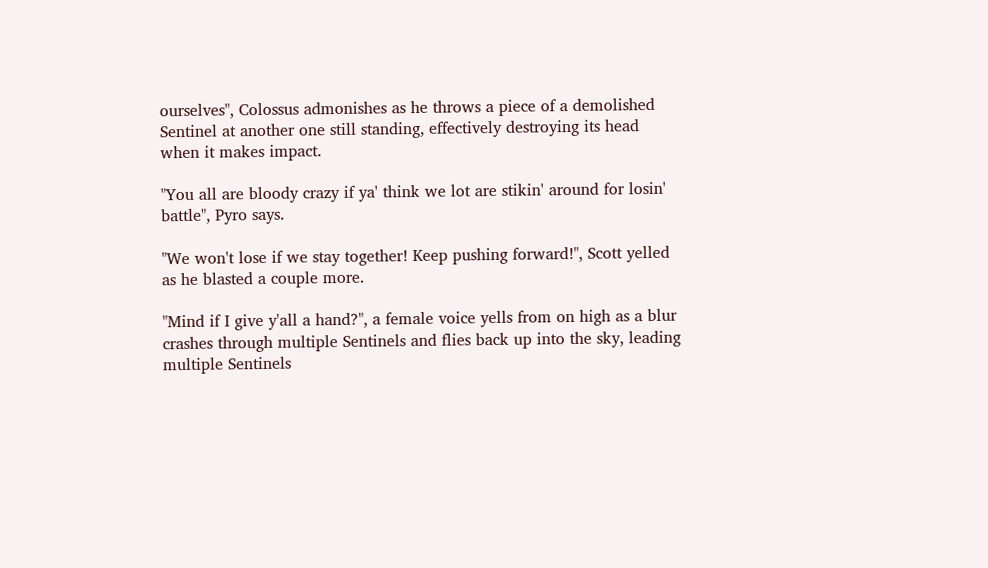ourselves", Colossus admonishes as he throws a piece of a demolished Sentinel at another one still standing, effectively destroying its head when it makes impact.

"You all are bloody crazy if ya' think we lot are stikin' around for losin' battle", Pyro says.

"We won't lose if we stay together! Keep pushing forward!", Scott yelled as he blasted a couple more.

"Mind if I give y'all a hand?", a female voice yells from on high as a blur crashes through multiple Sentinels and flies back up into the sky, leading multiple Sentinels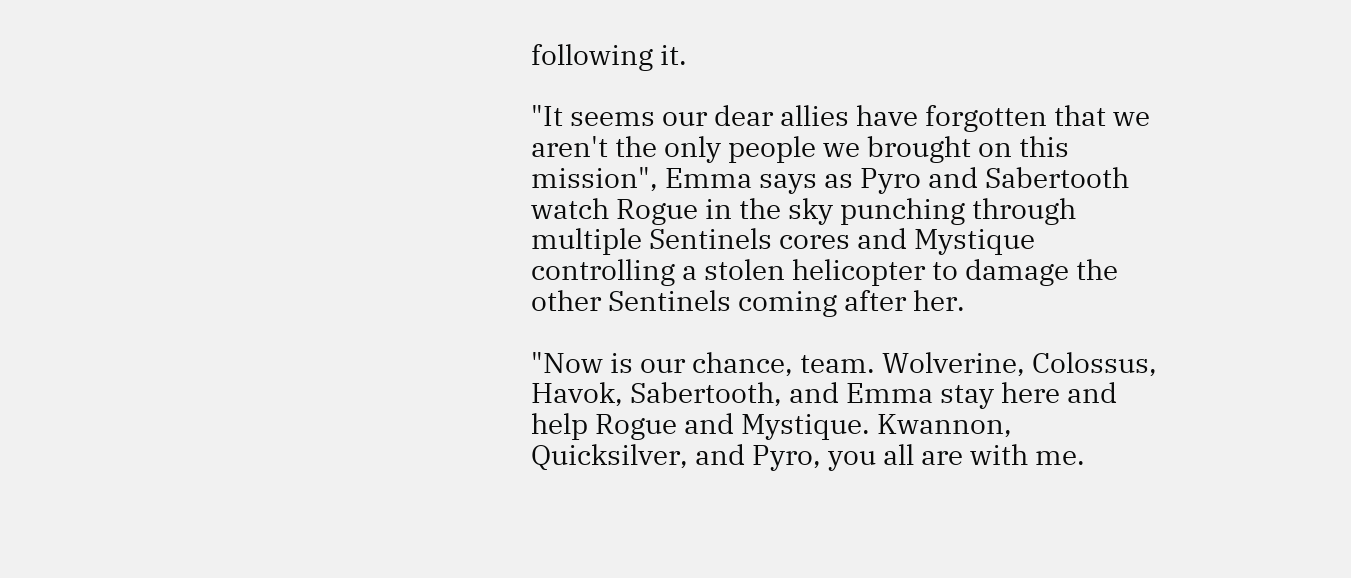following it.

"It seems our dear allies have forgotten that we aren't the only people we brought on this mission", Emma says as Pyro and Sabertooth watch Rogue in the sky punching through multiple Sentinels cores and Mystique controlling a stolen helicopter to damage the other Sentinels coming after her.

"Now is our chance, team. Wolverine, Colossus, Havok, Sabertooth, and Emma stay here and help Rogue and Mystique. Kwannon, Quicksilver, and Pyro, you all are with me.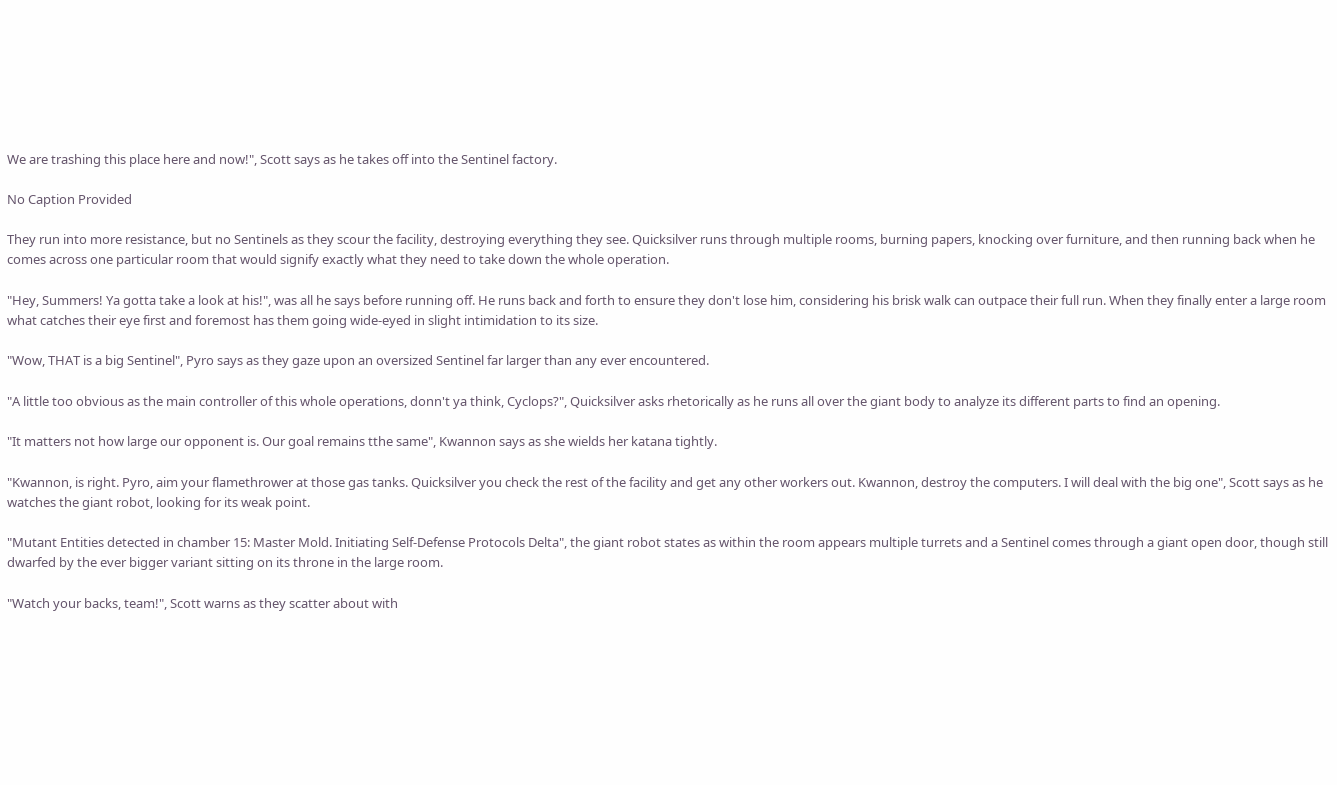We are trashing this place here and now!", Scott says as he takes off into the Sentinel factory.

No Caption Provided

They run into more resistance, but no Sentinels as they scour the facility, destroying everything they see. Quicksilver runs through multiple rooms, burning papers, knocking over furniture, and then running back when he comes across one particular room that would signify exactly what they need to take down the whole operation.

"Hey, Summers! Ya gotta take a look at his!", was all he says before running off. He runs back and forth to ensure they don't lose him, considering his brisk walk can outpace their full run. When they finally enter a large room what catches their eye first and foremost has them going wide-eyed in slight intimidation to its size.

"Wow, THAT is a big Sentinel", Pyro says as they gaze upon an oversized Sentinel far larger than any ever encountered.

"A little too obvious as the main controller of this whole operations, donn't ya think, Cyclops?", Quicksilver asks rhetorically as he runs all over the giant body to analyze its different parts to find an opening.

"It matters not how large our opponent is. Our goal remains tthe same", Kwannon says as she wields her katana tightly.

"Kwannon, is right. Pyro, aim your flamethrower at those gas tanks. Quicksilver you check the rest of the facility and get any other workers out. Kwannon, destroy the computers. I will deal with the big one", Scott says as he watches the giant robot, looking for its weak point.

"Mutant Entities detected in chamber 15: Master Mold. Initiating Self-Defense Protocols Delta", the giant robot states as within the room appears multiple turrets and a Sentinel comes through a giant open door, though still dwarfed by the ever bigger variant sitting on its throne in the large room.

"Watch your backs, team!", Scott warns as they scatter about with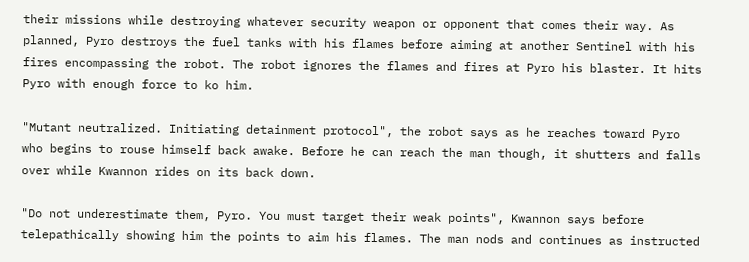their missions while destroying whatever security weapon or opponent that comes their way. As planned, Pyro destroys the fuel tanks with his flames before aiming at another Sentinel with his fires encompassing the robot. The robot ignores the flames and fires at Pyro his blaster. It hits Pyro with enough force to ko him.

"Mutant neutralized. Initiating detainment protocol", the robot says as he reaches toward Pyro who begins to rouse himself back awake. Before he can reach the man though, it shutters and falls over while Kwannon rides on its back down.

"Do not underestimate them, Pyro. You must target their weak points", Kwannon says before telepathically showing him the points to aim his flames. The man nods and continues as instructed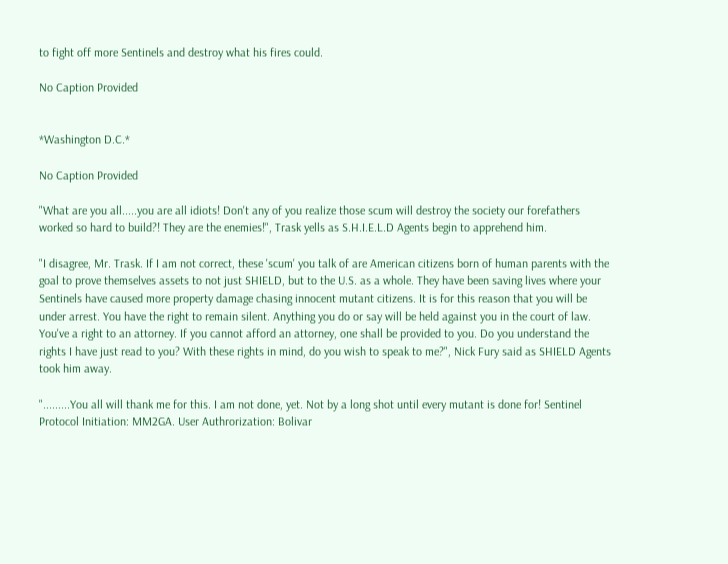to fight off more Sentinels and destroy what his fires could.

No Caption Provided


*Washington D.C.*

No Caption Provided

"What are you all.....you are all idiots! Don't any of you realize those scum will destroy the society our forefathers worked so hard to build?! They are the enemies!", Trask yells as S.H.I.E.L.D Agents begin to apprehend him.

"I disagree, Mr. Trask. If I am not correct, these 'scum' you talk of are American citizens born of human parents with the goal to prove themselves assets to not just SHIELD, but to the U.S. as a whole. They have been saving lives where your Sentinels have caused more property damage chasing innocent mutant citizens. It is for this reason that you will be under arrest. You have the right to remain silent. Anything you do or say will be held against you in the court of law. You've a right to an attorney. If you cannot afford an attorney, one shall be provided to you. Do you understand the rights I have just read to you? With these rights in mind, do you wish to speak to me?", Nick Fury said as SHIELD Agents took him away.

".........You all will thank me for this. I am not done, yet. Not by a long shot until every mutant is done for! Sentinel Protocol Initiation: MM2GA. User Authrorization: Bolivar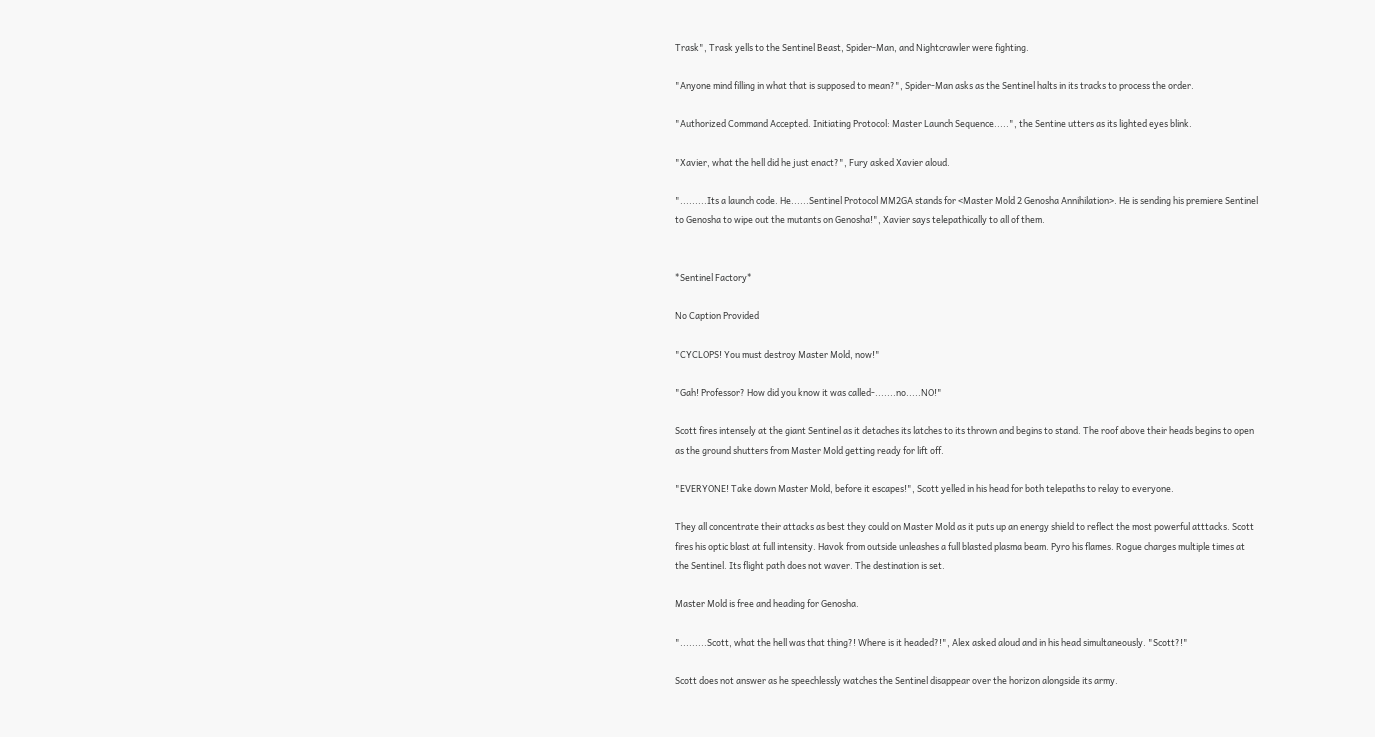Trask", Trask yells to the Sentinel Beast, Spider-Man, and Nightcrawler were fighting.

"Anyone mind filling in what that is supposed to mean?", Spider-Man asks as the Sentinel halts in its tracks to process the order.

"Authorized Command Accepted. Initiating Protocol: Master Launch Sequence.....", the Sentine utters as its lighted eyes blink.

"Xavier, what the hell did he just enact?", Fury asked Xavier aloud.

".........Its a launch code. He......Sentinel Protocol MM2GA stands for <Master Mold 2 Genosha Annihilation>. He is sending his premiere Sentinel to Genosha to wipe out the mutants on Genosha!", Xavier says telepathically to all of them.


*Sentinel Factory*

No Caption Provided

"CYCLOPS! You must destroy Master Mold, now!"

"Gah! Professor? How did you know it was called-.......no.....NO!"

Scott fires intensely at the giant Sentinel as it detaches its latches to its thrown and begins to stand. The roof above their heads begins to open as the ground shutters from Master Mold getting ready for lift off.

"EVERYONE! Take down Master Mold, before it escapes!", Scott yelled in his head for both telepaths to relay to everyone.

They all concentrate their attacks as best they could on Master Mold as it puts up an energy shield to reflect the most powerful atttacks. Scott fires his optic blast at full intensity. Havok from outside unleashes a full blasted plasma beam. Pyro his flames. Rogue charges multiple times at the Sentinel. Its flight path does not waver. The destination is set.

Master Mold is free and heading for Genosha.

".........Scott, what the hell was that thing?! Where is it headed?!", Alex asked aloud and in his head simultaneously. "Scott?!"

Scott does not answer as he speechlessly watches the Sentinel disappear over the horizon alongside its army.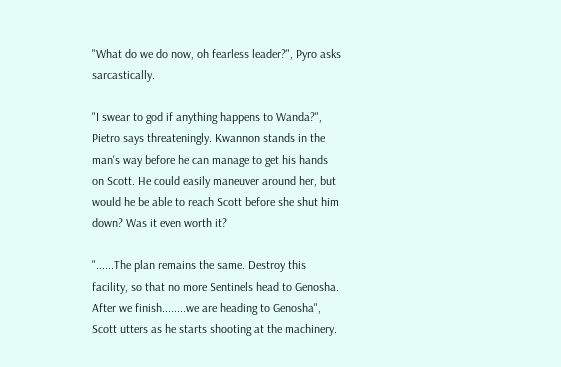"What do we do now, oh fearless leader?", Pyro asks sarcastically.

"I swear to god if anything happens to Wanda?", Pietro says threateningly. Kwannon stands in the man's way before he can manage to get his hands on Scott. He could easily maneuver around her, but would he be able to reach Scott before she shut him down? Was it even worth it?

"......The plan remains the same. Destroy this facility, so that no more Sentinels head to Genosha. After we finish........we are heading to Genosha", Scott utters as he starts shooting at the machinery.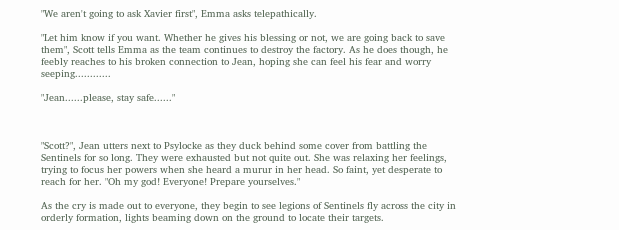"We aren't going to ask Xavier first", Emma asks telepathically.

"Let him know if you want. Whether he gives his blessing or not, we are going back to save them", Scott tells Emma as the team continues to destroy the factory. As he does though, he feebly reaches to his broken connection to Jean, hoping she can feel his fear and worry seeping............

"Jean......please, stay safe......"



"Scott?", Jean utters next to Psylocke as they duck behind some cover from battling the Sentinels for so long. They were exhausted but not quite out. She was relaxing her feelings, trying to focus her powers when she heard a murur in her head. So faint, yet desperate to reach for her. "Oh my god! Everyone! Prepare yourselves."

As the cry is made out to everyone, they begin to see legions of Sentinels fly across the city in orderly formation, lights beaming down on the ground to locate their targets.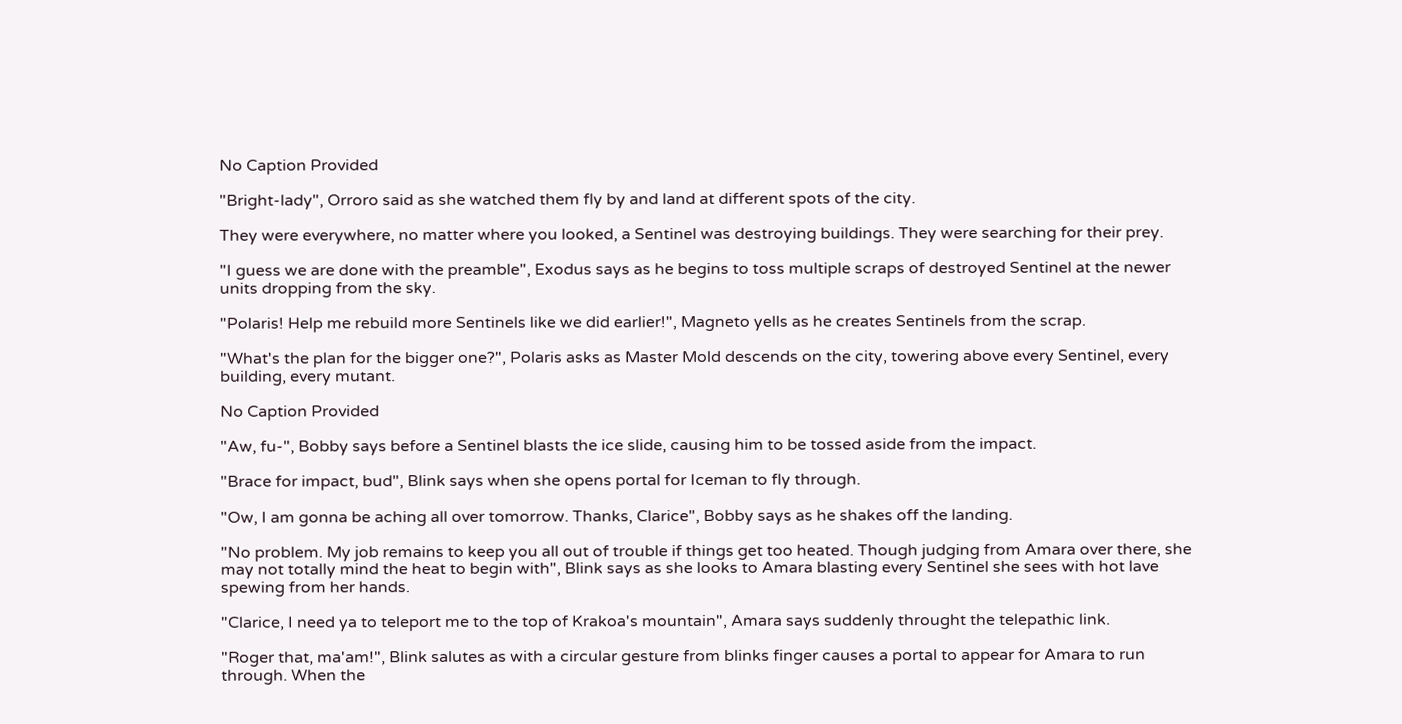No Caption Provided

"Bright-lady", Orroro said as she watched them fly by and land at different spots of the city.

They were everywhere, no matter where you looked, a Sentinel was destroying buildings. They were searching for their prey.

"I guess we are done with the preamble", Exodus says as he begins to toss multiple scraps of destroyed Sentinel at the newer units dropping from the sky.

"Polaris! Help me rebuild more Sentinels like we did earlier!", Magneto yells as he creates Sentinels from the scrap.

"What's the plan for the bigger one?", Polaris asks as Master Mold descends on the city, towering above every Sentinel, every building, every mutant.

No Caption Provided

"Aw, fu-", Bobby says before a Sentinel blasts the ice slide, causing him to be tossed aside from the impact.

"Brace for impact, bud", Blink says when she opens portal for Iceman to fly through.

"Ow, I am gonna be aching all over tomorrow. Thanks, Clarice", Bobby says as he shakes off the landing.

"No problem. My job remains to keep you all out of trouble if things get too heated. Though judging from Amara over there, she may not totally mind the heat to begin with", Blink says as she looks to Amara blasting every Sentinel she sees with hot lave spewing from her hands.

"Clarice, I need ya to teleport me to the top of Krakoa's mountain", Amara says suddenly throught the telepathic link.

"Roger that, ma'am!", Blink salutes as with a circular gesture from blinks finger causes a portal to appear for Amara to run through. When the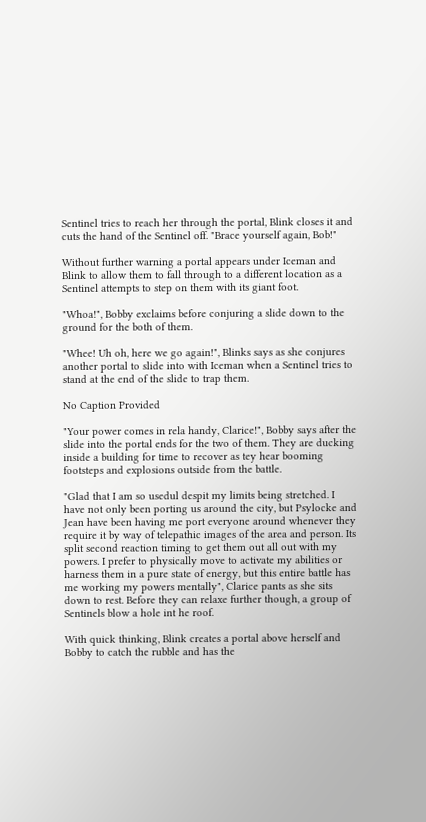Sentinel tries to reach her through the portal, Blink closes it and cuts the hand of the Sentinel off. "Brace yourself again, Bob!"

Without further warning a portal appears under Iceman and Blink to allow them to fall through to a different location as a Sentinel attempts to step on them with its giant foot.

"Whoa!", Bobby exclaims before conjuring a slide down to the ground for the both of them.

"Whee! Uh oh, here we go again!", Blinks says as she conjures another portal to slide into with Iceman when a Sentinel tries to stand at the end of the slide to trap them.

No Caption Provided

"Your power comes in rela handy, Clarice!", Bobby says after the slide into the portal ends for the two of them. They are ducking inside a building for time to recover as tey hear booming footsteps and explosions outside from the battle.

"Glad that I am so usedul despit my limits being stretched. I have not only been porting us around the city, but Psylocke and Jean have been having me port everyone around whenever they require it by way of telepathic images of the area and person. Its split second reaction timing to get them out all out with my powers. I prefer to physically move to activate my abilities or harness them in a pure state of energy, but this entire battle has me working my powers mentally", Clarice pants as she sits down to rest. Before they can relaxe further though, a group of Sentinels blow a hole int he roof.

With quick thinking, Blink creates a portal above herself and Bobby to catch the rubble and has the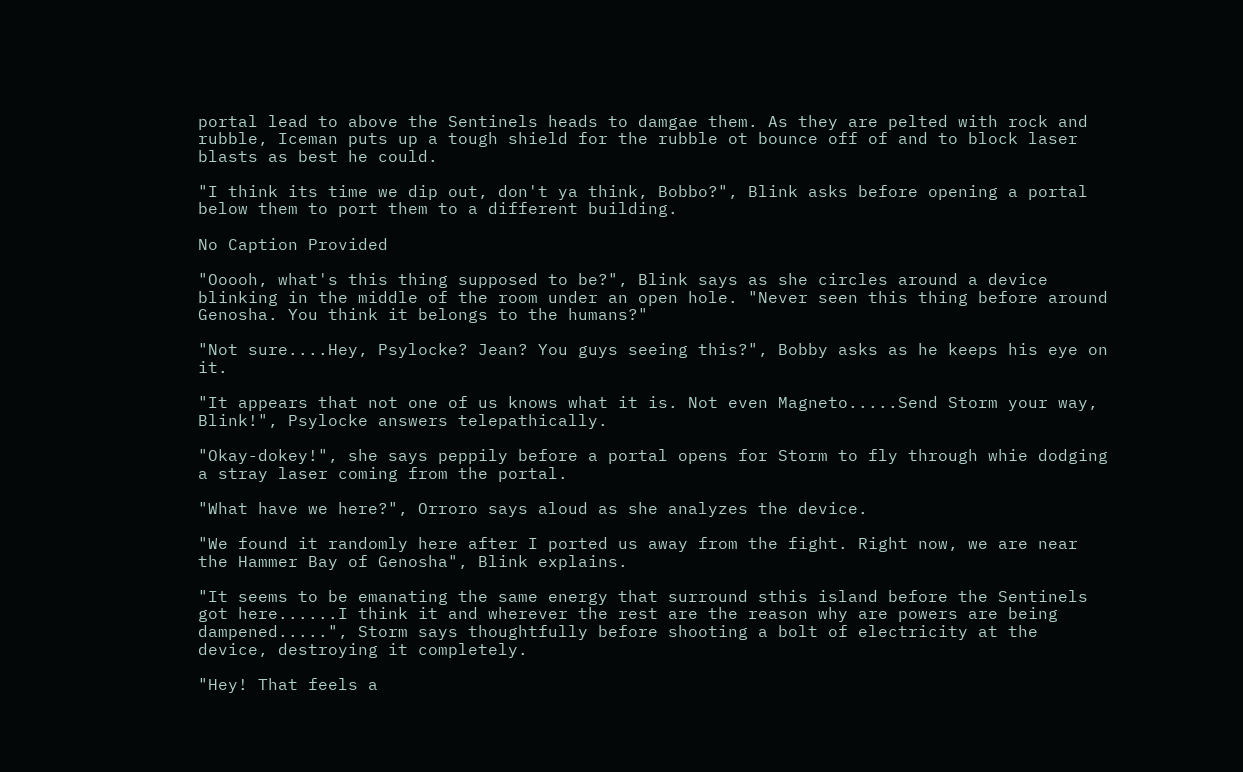portal lead to above the Sentinels heads to damgae them. As they are pelted with rock and rubble, Iceman puts up a tough shield for the rubble ot bounce off of and to block laser blasts as best he could.

"I think its time we dip out, don't ya think, Bobbo?", Blink asks before opening a portal below them to port them to a different building.

No Caption Provided

"Ooooh, what's this thing supposed to be?", Blink says as she circles around a device blinking in the middle of the room under an open hole. "Never seen this thing before around Genosha. You think it belongs to the humans?"

"Not sure....Hey, Psylocke? Jean? You guys seeing this?", Bobby asks as he keeps his eye on it.

"It appears that not one of us knows what it is. Not even Magneto.....Send Storm your way, Blink!", Psylocke answers telepathically.

"Okay-dokey!", she says peppily before a portal opens for Storm to fly through whie dodging a stray laser coming from the portal.

"What have we here?", Orroro says aloud as she analyzes the device.

"We found it randomly here after I ported us away from the fight. Right now, we are near the Hammer Bay of Genosha", Blink explains.

"It seems to be emanating the same energy that surround sthis island before the Sentinels got here......I think it and wherever the rest are the reason why are powers are being dampened.....", Storm says thoughtfully before shooting a bolt of electricity at the device, destroying it completely.

"Hey! That feels a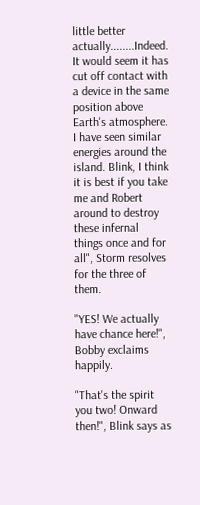little better actually........Indeed. It would seem it has cut off contact with a device in the same position above Earth's atmosphere. I have seen similar energies around the island. Blink, I think it is best if you take me and Robert around to destroy these infernal things once and for all", Storm resolves for the three of them.

"YES! We actually have chance here!", Bobby exclaims happily.

"That's the spirit you two! Onward then!", Blink says as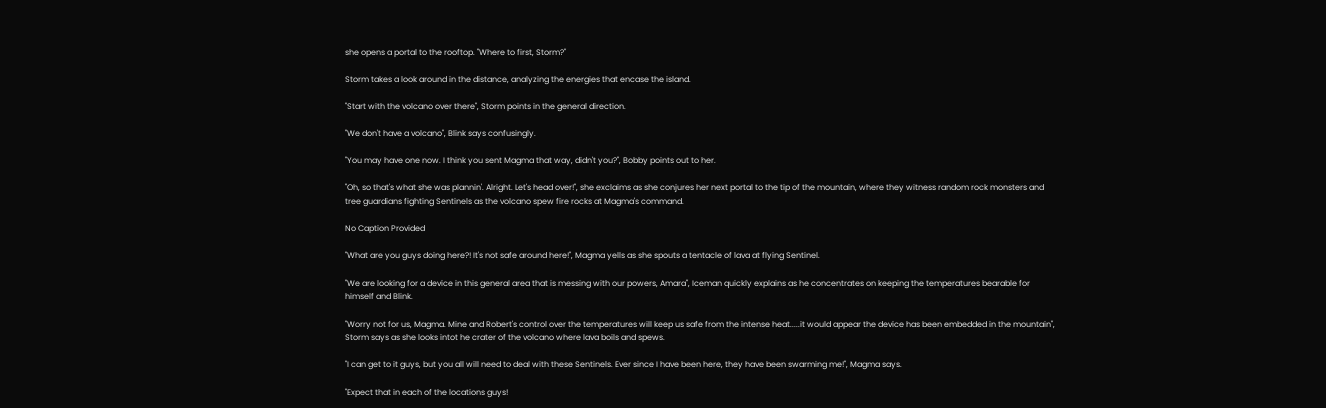she opens a portal to the rooftop. "Where to first, Storm?"

Storm takes a look around in the distance, analyzing the energies that encase the island.

"Start with the volcano over there", Storm points in the general direction.

"We don't have a volcano", Blink says confusingly.

"You may have one now. I think you sent Magma that way, didn't you?", Bobby points out to her.

"Oh, so that's what she was plannin'. Alright. Let's head over!", she exclaims as she conjures her next portal to the tip of the mountain, where they witness random rock monsters and tree guardians fighting Sentinels as the volcano spew fire rocks at Magma's command.

No Caption Provided

"What are you guys doing here?! It's not safe around here!", Magma yells as she spouts a tentacle of lava at flying Sentinel.

"We are looking for a device in this general area that is messing with our powers, Amara", Iceman quickly explains as he concentrates on keeping the temperatures bearable for himself and Blink.

"Worry not for us, Magma. Mine and Robert's control over the temperatures will keep us safe from the intense heat.....it would appear the device has been embedded in the mountain", Storm says as she looks intot he crater of the volcano where lava boils and spews.

"I can get to it guys, but you all will need to deal with these Sentinels. Ever since I have been here, they have been swarming me!", Magma says.

"Expect that in each of the locations guys!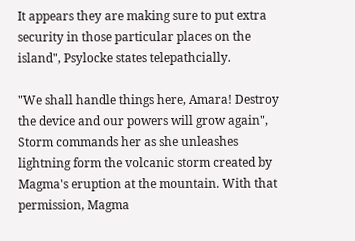It appears they are making sure to put extra security in those particular places on the island", Psylocke states telepathcially.

"We shall handle things here, Amara! Destroy the device and our powers will grow again", Storm commands her as she unleashes lightning form the volcanic storm created by Magma's eruption at the mountain. With that permission, Magma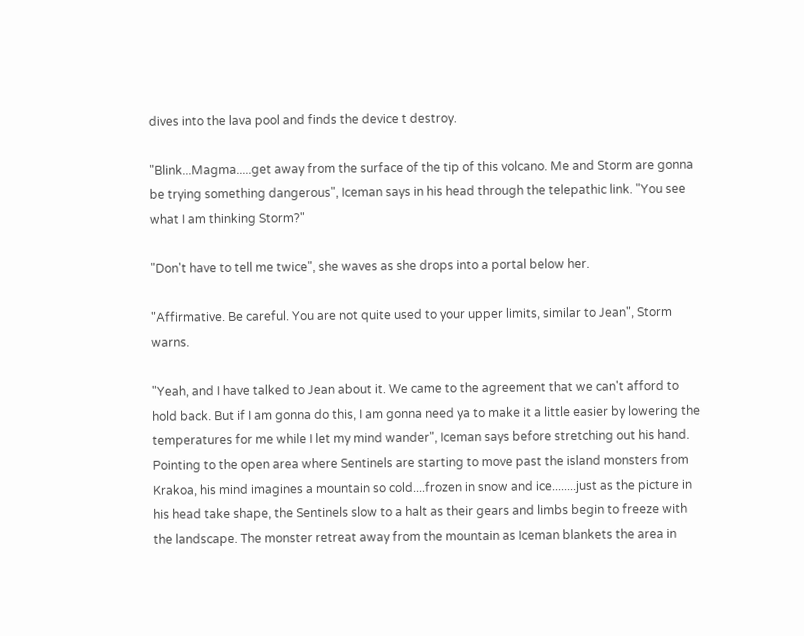dives into the lava pool and finds the device t destroy.

"Blink...Magma.....get away from the surface of the tip of this volcano. Me and Storm are gonna be trying something dangerous", Iceman says in his head through the telepathic link. "You see what I am thinking Storm?"

"Don't have to tell me twice", she waves as she drops into a portal below her.

"Affirmative. Be careful. You are not quite used to your upper limits, similar to Jean", Storm warns.

"Yeah, and I have talked to Jean about it. We came to the agreement that we can't afford to hold back. But if I am gonna do this, I am gonna need ya to make it a little easier by lowering the temperatures for me while I let my mind wander", Iceman says before stretching out his hand. Pointing to the open area where Sentinels are starting to move past the island monsters from Krakoa, his mind imagines a mountain so cold....frozen in snow and ice........just as the picture in his head take shape, the Sentinels slow to a halt as their gears and limbs begin to freeze with the landscape. The monster retreat away from the mountain as Iceman blankets the area in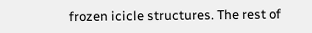frozen icicle structures. The rest of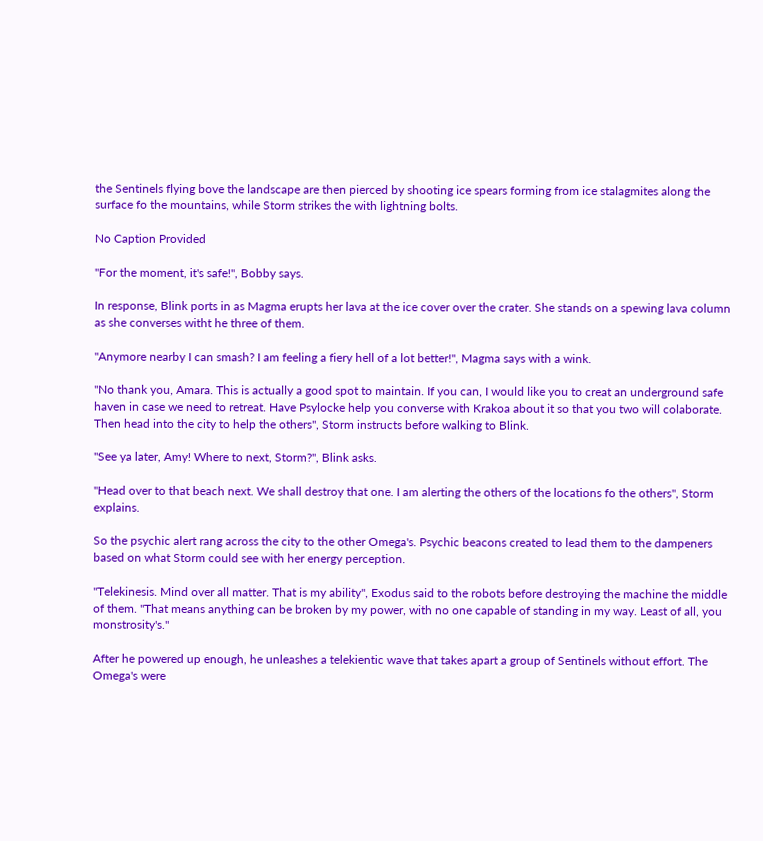the Sentinels flying bove the landscape are then pierced by shooting ice spears forming from ice stalagmites along the surface fo the mountains, while Storm strikes the with lightning bolts.

No Caption Provided

"For the moment, it's safe!", Bobby says.

In response, Blink ports in as Magma erupts her lava at the ice cover over the crater. She stands on a spewing lava column as she converses witht he three of them.

"Anymore nearby I can smash? I am feeling a fiery hell of a lot better!", Magma says with a wink.

"No thank you, Amara. This is actually a good spot to maintain. If you can, I would like you to creat an underground safe haven in case we need to retreat. Have Psylocke help you converse with Krakoa about it so that you two will colaborate. Then head into the city to help the others", Storm instructs before walking to Blink.

"See ya later, Amy! Where to next, Storm?", Blink asks.

"Head over to that beach next. We shall destroy that one. I am alerting the others of the locations fo the others", Storm explains.

So the psychic alert rang across the city to the other Omega's. Psychic beacons created to lead them to the dampeners based on what Storm could see with her energy perception.

"Telekinesis. Mind over all matter. That is my ability", Exodus said to the robots before destroying the machine the middle of them. "That means anything can be broken by my power, with no one capable of standing in my way. Least of all, you monstrosity's."

After he powered up enough, he unleashes a telekientic wave that takes apart a group of Sentinels without effort. The Omega's were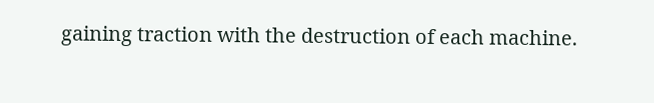gaining traction with the destruction of each machine.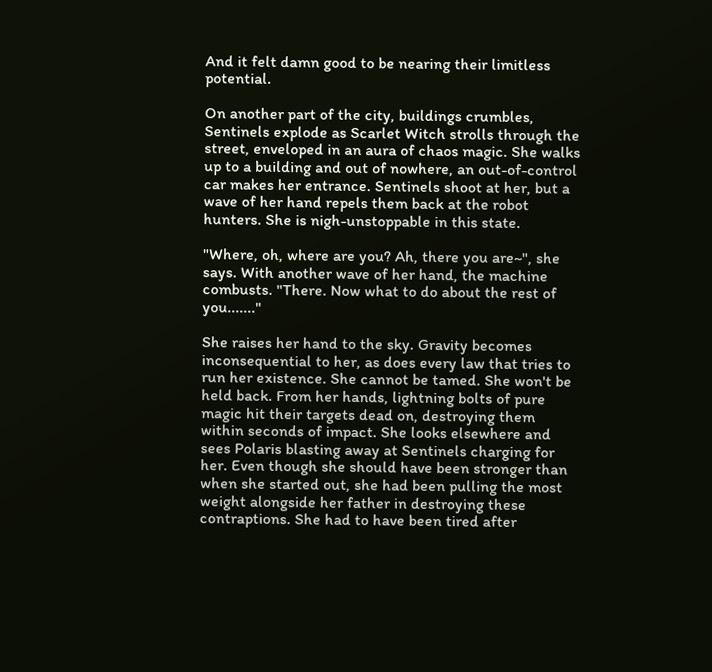And it felt damn good to be nearing their limitless potential.

On another part of the city, buildings crumbles, Sentinels explode as Scarlet Witch strolls through the street, enveloped in an aura of chaos magic. She walks up to a building and out of nowhere, an out-of-control car makes her entrance. Sentinels shoot at her, but a wave of her hand repels them back at the robot hunters. She is nigh-unstoppable in this state.

"Where, oh, where are you? Ah, there you are~", she says. With another wave of her hand, the machine combusts. "There. Now what to do about the rest of you......."

She raises her hand to the sky. Gravity becomes inconsequential to her, as does every law that tries to run her existence. She cannot be tamed. She won't be held back. From her hands, lightning bolts of pure magic hit their targets dead on, destroying them within seconds of impact. She looks elsewhere and sees Polaris blasting away at Sentinels charging for her. Even though she should have been stronger than when she started out, she had been pulling the most weight alongside her father in destroying these contraptions. She had to have been tired after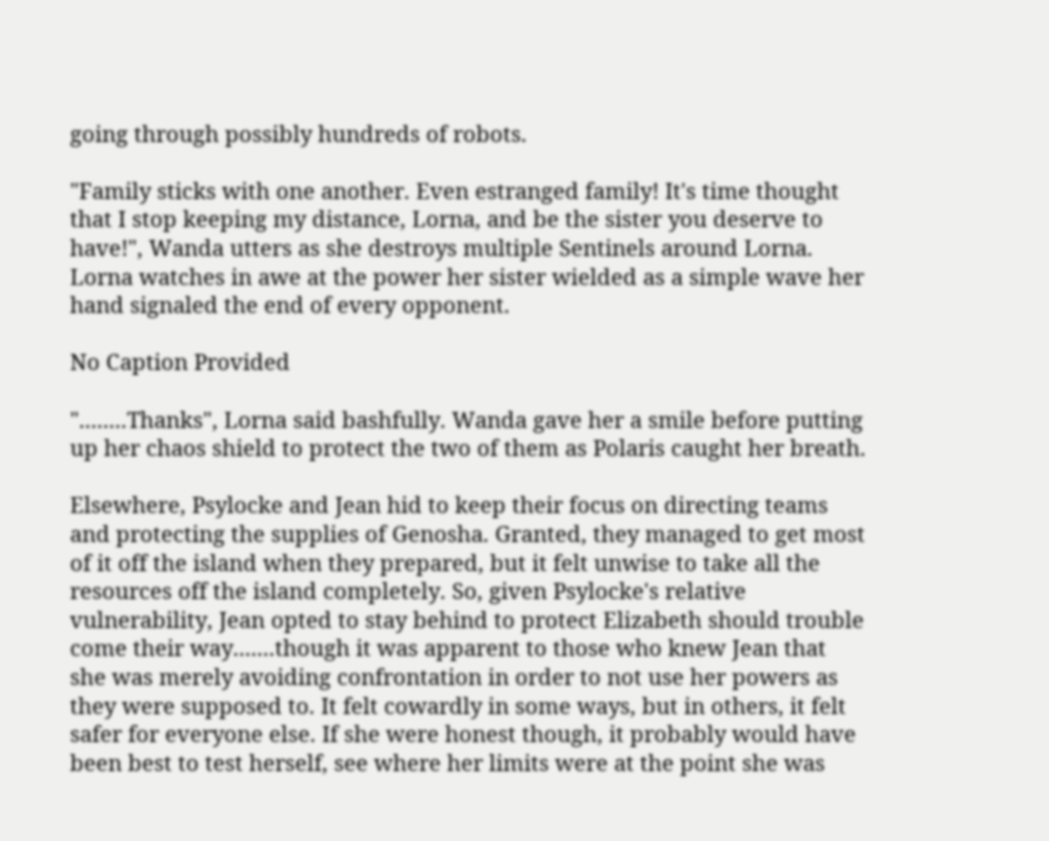going through possibly hundreds of robots.

"Family sticks with one another. Even estranged family! It's time thought that I stop keeping my distance, Lorna, and be the sister you deserve to have!", Wanda utters as she destroys multiple Sentinels around Lorna. Lorna watches in awe at the power her sister wielded as a simple wave her hand signaled the end of every opponent.

No Caption Provided

"........Thanks", Lorna said bashfully. Wanda gave her a smile before putting up her chaos shield to protect the two of them as Polaris caught her breath.

Elsewhere, Psylocke and Jean hid to keep their focus on directing teams and protecting the supplies of Genosha. Granted, they managed to get most of it off the island when they prepared, but it felt unwise to take all the resources off the island completely. So, given Psylocke's relative vulnerability, Jean opted to stay behind to protect Elizabeth should trouble come their way.......though it was apparent to those who knew Jean that she was merely avoiding confrontation in order to not use her powers as they were supposed to. It felt cowardly in some ways, but in others, it felt safer for everyone else. If she were honest though, it probably would have been best to test herself, see where her limits were at the point she was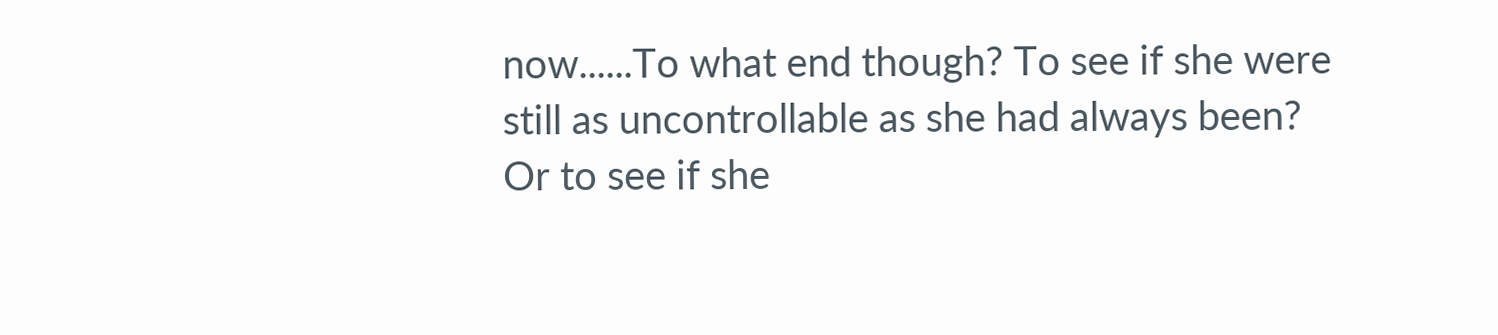now......To what end though? To see if she were still as uncontrollable as she had always been? Or to see if she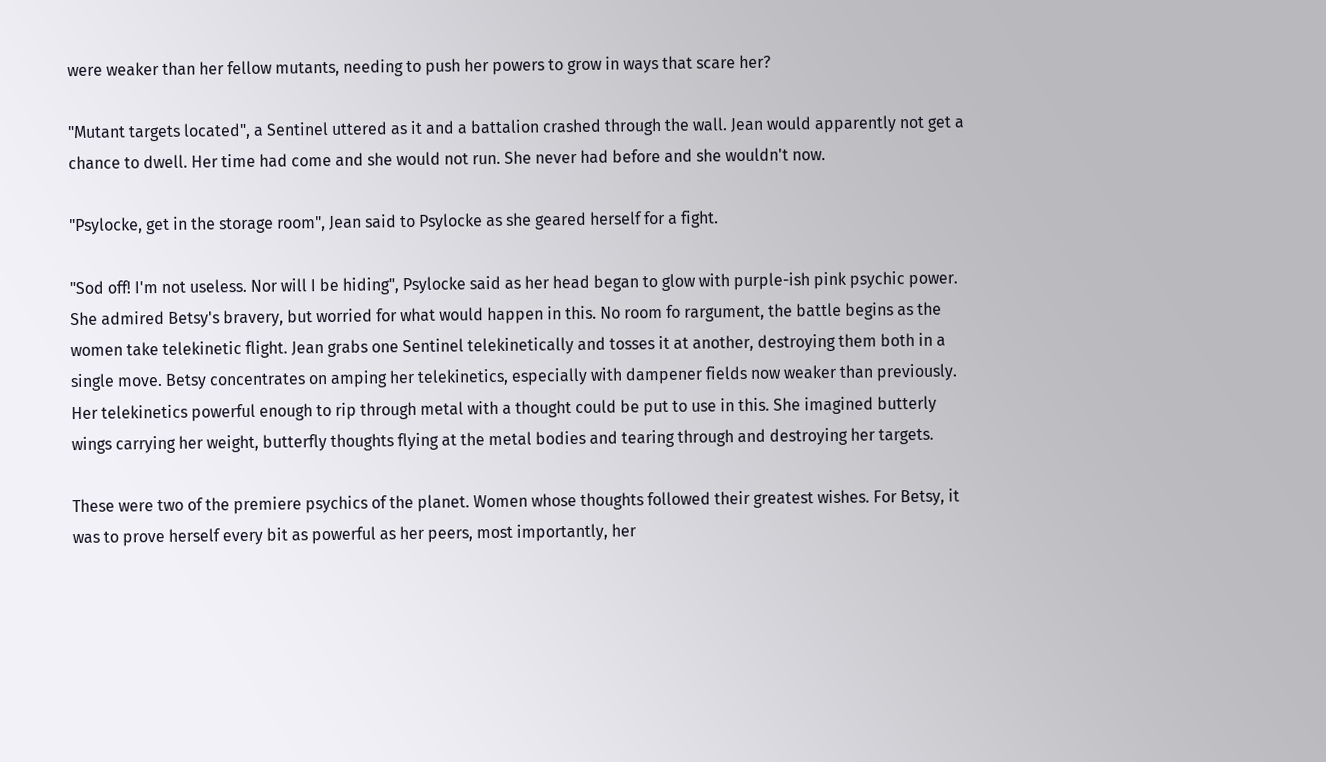were weaker than her fellow mutants, needing to push her powers to grow in ways that scare her?

"Mutant targets located", a Sentinel uttered as it and a battalion crashed through the wall. Jean would apparently not get a chance to dwell. Her time had come and she would not run. She never had before and she wouldn't now.

"Psylocke, get in the storage room", Jean said to Psylocke as she geared herself for a fight.

"Sod off! I'm not useless. Nor will I be hiding", Psylocke said as her head began to glow with purple-ish pink psychic power. She admired Betsy's bravery, but worried for what would happen in this. No room fo rargument, the battle begins as the women take telekinetic flight. Jean grabs one Sentinel telekinetically and tosses it at another, destroying them both in a single move. Betsy concentrates on amping her telekinetics, especially with dampener fields now weaker than previously. Her telekinetics powerful enough to rip through metal with a thought could be put to use in this. She imagined butterly wings carrying her weight, butterfly thoughts flying at the metal bodies and tearing through and destroying her targets.

These were two of the premiere psychics of the planet. Women whose thoughts followed their greatest wishes. For Betsy, it was to prove herself every bit as powerful as her peers, most importantly, her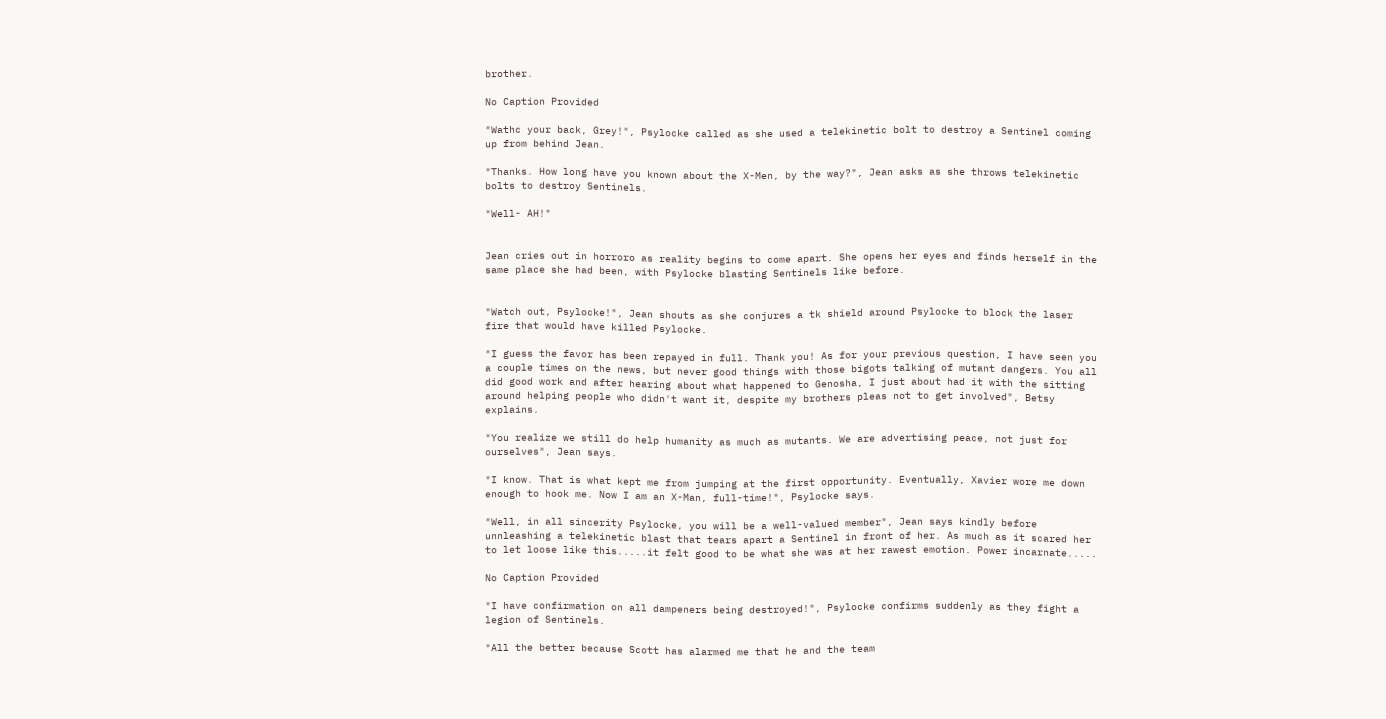brother.

No Caption Provided

"Wathc your back, Grey!", Psylocke called as she used a telekinetic bolt to destroy a Sentinel coming up from behind Jean.

"Thanks. How long have you known about the X-Men, by the way?", Jean asks as she throws telekinetic bolts to destroy Sentinels.

"Well- AH!"


Jean cries out in horroro as reality begins to come apart. She opens her eyes and finds herself in the same place she had been, with Psylocke blasting Sentinels like before.


"Watch out, Psylocke!", Jean shouts as she conjures a tk shield around Psylocke to block the laser fire that would have killed Psylocke.

"I guess the favor has been repayed in full. Thank you! As for your previous question, I have seen you a couple times on the news, but never good things with those bigots talking of mutant dangers. You all did good work and after hearing about what happened to Genosha, I just about had it with the sitting around helping people who didn't want it, despite my brothers pleas not to get involved", Betsy explains.

"You realize we still do help humanity as much as mutants. We are advertising peace, not just for ourselves", Jean says.

"I know. That is what kept me from jumping at the first opportunity. Eventually, Xavier wore me down enough to hook me. Now I am an X-Man, full-time!", Psylocke says.

"Well, in all sincerity Psylocke, you will be a well-valued member", Jean says kindly before unnleashing a telekinetic blast that tears apart a Sentinel in front of her. As much as it scared her to let loose like this.....it felt good to be what she was at her rawest emotion. Power incarnate.....

No Caption Provided

"I have confirmation on all dampeners being destroyed!", Psylocke confirms suddenly as they fight a legion of Sentinels.

"All the better because Scott has alarmed me that he and the team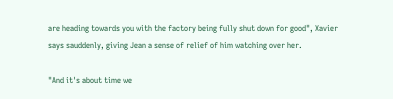are heading towards you with the factory being fully shut down for good", Xavier says sauddenly, giving Jean a sense of relief of him watching over her.

"And it's about time we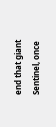end that giant Sentinel, once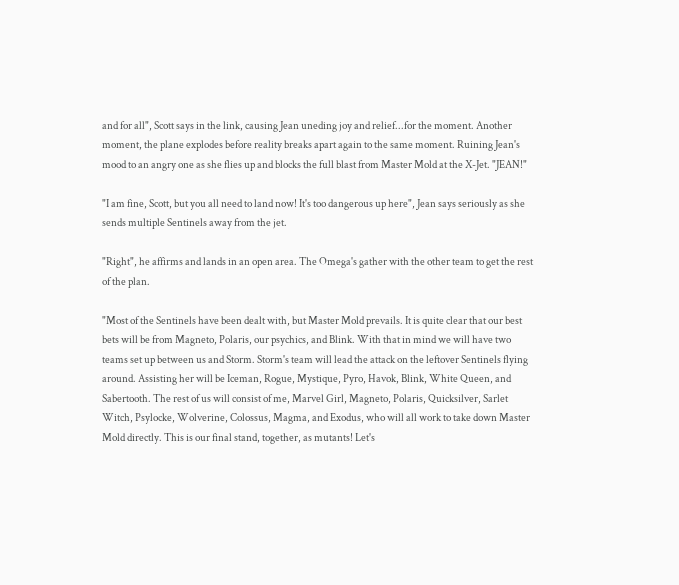and for all", Scott says in the link, causing Jean uneding joy and relief...for the moment. Another moment, the plane explodes before reality breaks apart again to the same moment. Ruining Jean's mood to an angry one as she flies up and blocks the full blast from Master Mold at the X-Jet. "JEAN!"

"I am fine, Scott, but you all need to land now! It's too dangerous up here", Jean says seriously as she sends multiple Sentinels away from the jet.

"Right", he affirms and lands in an open area. The Omega's gather with the other team to get the rest of the plan.

"Most of the Sentinels have been dealt with, but Master Mold prevails. It is quite clear that our best bets will be from Magneto, Polaris, our psychics, and Blink. With that in mind we will have two teams set up between us and Storm. Storm's team will lead the attack on the leftover Sentinels flying around. Assisting her will be Iceman, Rogue, Mystique, Pyro, Havok, Blink, White Queen, and Sabertooth. The rest of us will consist of me, Marvel Girl, Magneto, Polaris, Quicksilver, Sarlet Witch, Psylocke, Wolverine, Colossus, Magma, and Exodus, who will all work to take down Master Mold directly. This is our final stand, together, as mutants! Let's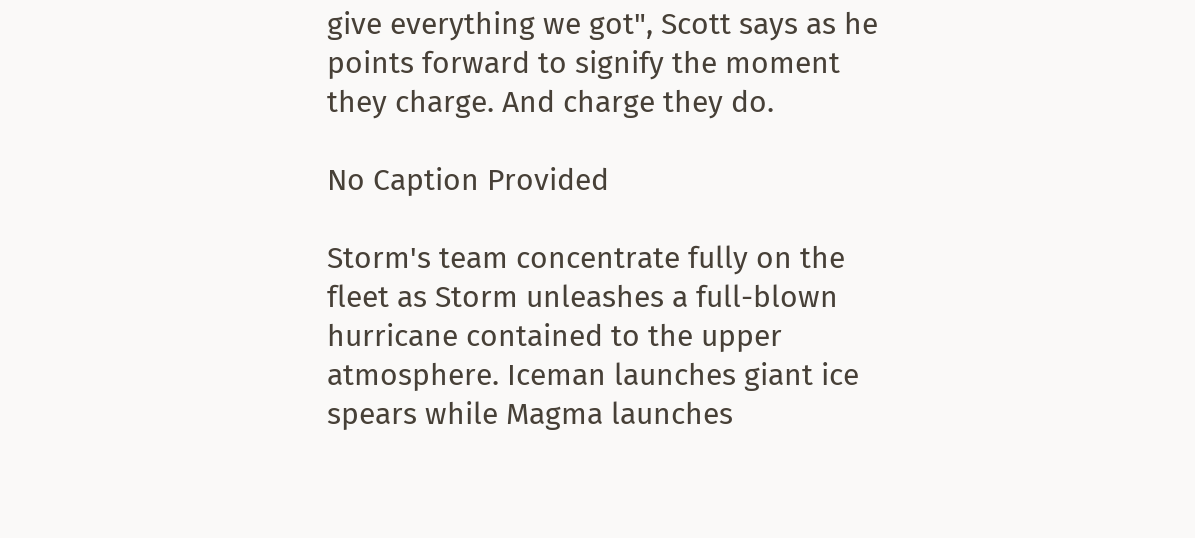give everything we got", Scott says as he points forward to signify the moment they charge. And charge they do.

No Caption Provided

Storm's team concentrate fully on the fleet as Storm unleashes a full-blown hurricane contained to the upper atmosphere. Iceman launches giant ice spears while Magma launches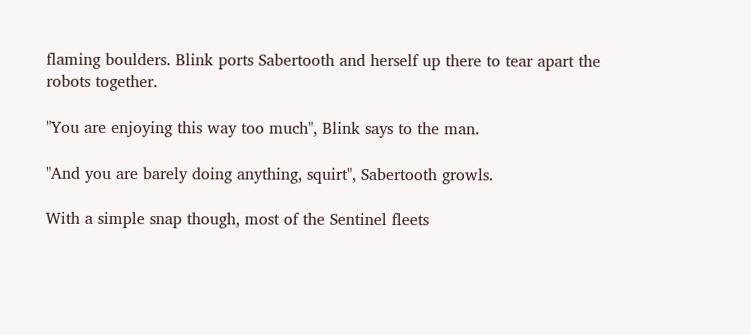flaming boulders. Blink ports Sabertooth and herself up there to tear apart the robots together.

"You are enjoying this way too much", Blink says to the man.

"And you are barely doing anything, squirt", Sabertooth growls.

With a simple snap though, most of the Sentinel fleets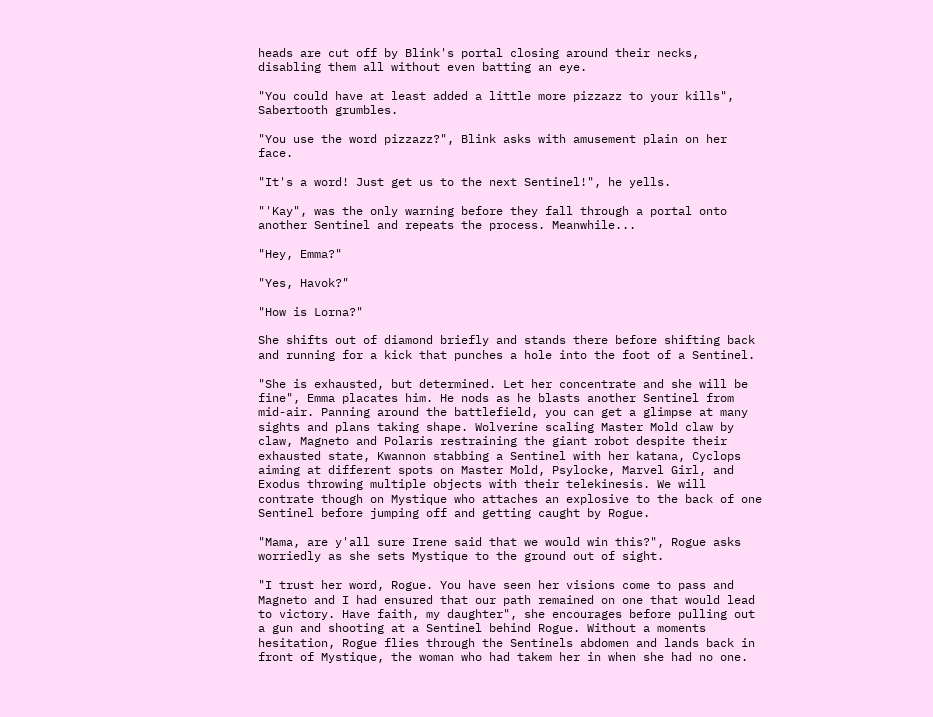heads are cut off by Blink's portal closing around their necks, disabling them all without even batting an eye.

"You could have at least added a little more pizzazz to your kills", Sabertooth grumbles.

"You use the word pizzazz?", Blink asks with amusement plain on her face.

"It's a word! Just get us to the next Sentinel!", he yells.

"'Kay", was the only warning before they fall through a portal onto another Sentinel and repeats the process. Meanwhile...

"Hey, Emma?"

"Yes, Havok?"

"How is Lorna?"

She shifts out of diamond briefly and stands there before shifting back and running for a kick that punches a hole into the foot of a Sentinel.

"She is exhausted, but determined. Let her concentrate and she will be fine", Emma placates him. He nods as he blasts another Sentinel from mid-air. Panning around the battlefield, you can get a glimpse at many sights and plans taking shape. Wolverine scaling Master Mold claw by claw, Magneto and Polaris restraining the giant robot despite their exhausted state, Kwannon stabbing a Sentinel with her katana, Cyclops aiming at different spots on Master Mold, Psylocke, Marvel Girl, and Exodus throwing multiple objects with their telekinesis. We will contrate though on Mystique who attaches an explosive to the back of one Sentinel before jumping off and getting caught by Rogue.

"Mama, are y'all sure Irene said that we would win this?", Rogue asks worriedly as she sets Mystique to the ground out of sight.

"I trust her word, Rogue. You have seen her visions come to pass and Magneto and I had ensured that our path remained on one that would lead to victory. Have faith, my daughter", she encourages before pulling out a gun and shooting at a Sentinel behind Rogue. Without a moments hesitation, Rogue flies through the Sentinels abdomen and lands back in front of Mystique, the woman who had takem her in when she had no one.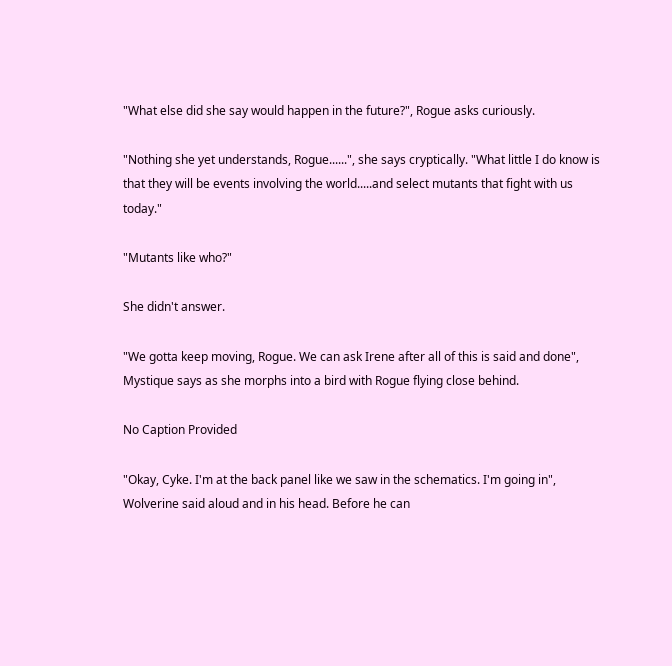"What else did she say would happen in the future?", Rogue asks curiously.

"Nothing she yet understands, Rogue......", she says cryptically. "What little I do know is that they will be events involving the world.....and select mutants that fight with us today."

"Mutants like who?"

She didn't answer.

"We gotta keep moving, Rogue. We can ask Irene after all of this is said and done", Mystique says as she morphs into a bird with Rogue flying close behind.

No Caption Provided

"Okay, Cyke. I'm at the back panel like we saw in the schematics. I'm going in", Wolverine said aloud and in his head. Before he can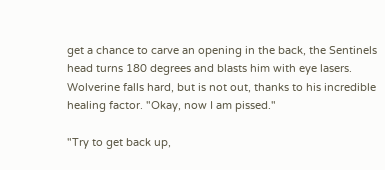get a chance to carve an opening in the back, the Sentinels head turns 180 degrees and blasts him with eye lasers. Wolverine falls hard, but is not out, thanks to his incredible healing factor. "Okay, now I am pissed."

"Try to get back up,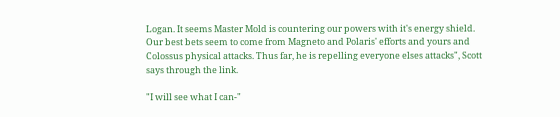Logan. It seems Master Mold is countering our powers with it's energy shield. Our best bets seem to come from Magneto and Polaris' efforts and yours and Colossus physical attacks. Thus far, he is repelling everyone elses attacks", Scott says through the link.

"I will see what I can-"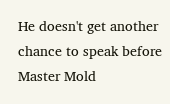He doesn't get another chance to speak before Master Mold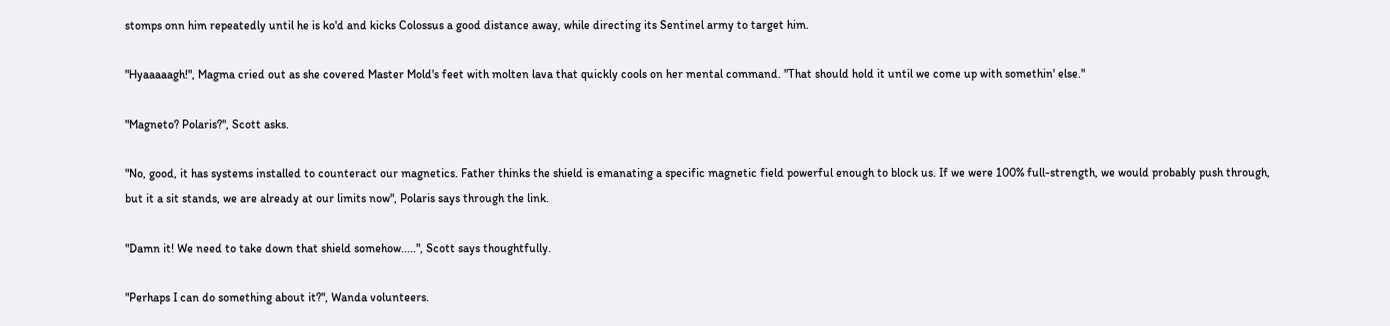stomps onn him repeatedly until he is ko'd and kicks Colossus a good distance away, while directing its Sentinel army to target him.

"Hyaaaaagh!", Magma cried out as she covered Master Mold's feet with molten lava that quickly cools on her mental command. "That should hold it until we come up with somethin' else."

"Magneto? Polaris?", Scott asks.

"No, good, it has systems installed to counteract our magnetics. Father thinks the shield is emanating a specific magnetic field powerful enough to block us. If we were 100% full-strength, we would probably push through, but it a sit stands, we are already at our limits now", Polaris says through the link.

"Damn it! We need to take down that shield somehow.....", Scott says thoughtfully.

"Perhaps I can do something about it?", Wanda volunteers.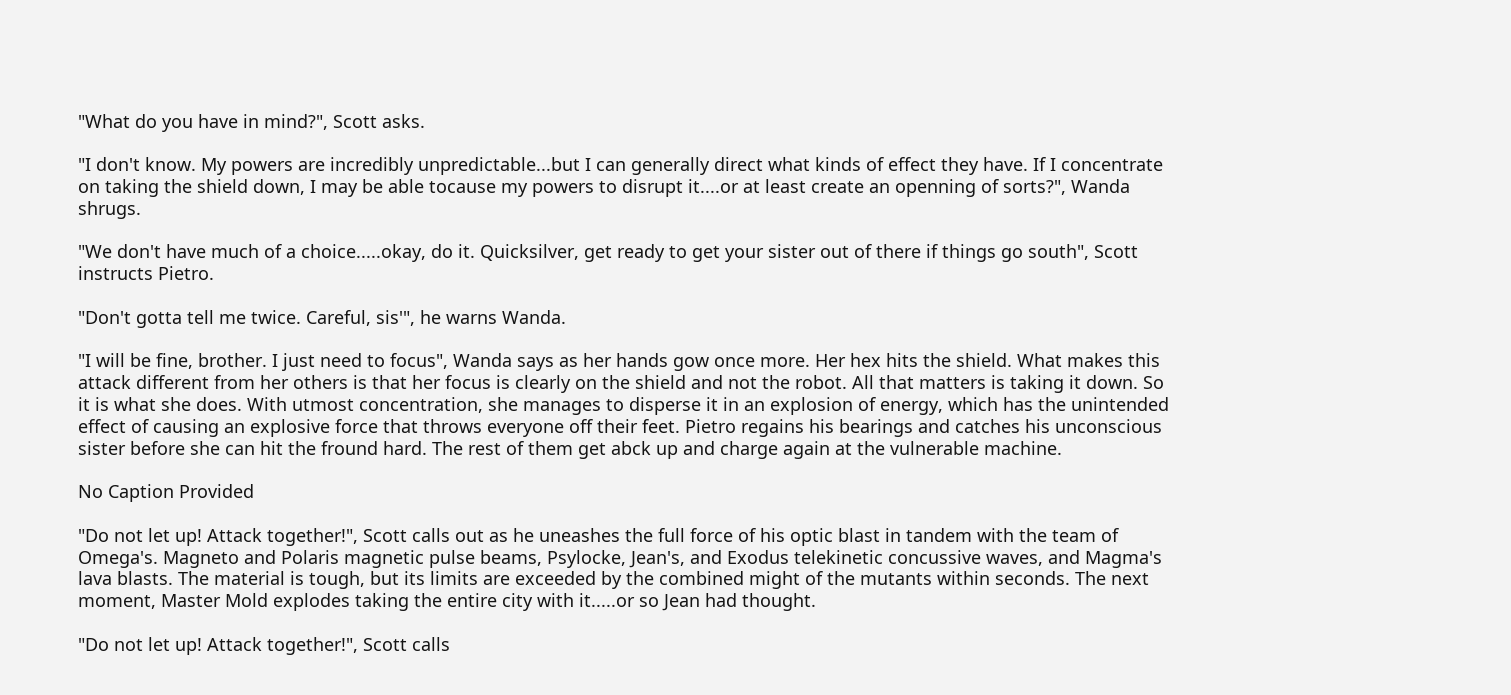"What do you have in mind?", Scott asks.

"I don't know. My powers are incredibly unpredictable...but I can generally direct what kinds of effect they have. If I concentrate on taking the shield down, I may be able tocause my powers to disrupt it....or at least create an openning of sorts?", Wanda shrugs.

"We don't have much of a choice.....okay, do it. Quicksilver, get ready to get your sister out of there if things go south", Scott instructs Pietro.

"Don't gotta tell me twice. Careful, sis'", he warns Wanda.

"I will be fine, brother. I just need to focus", Wanda says as her hands gow once more. Her hex hits the shield. What makes this attack different from her others is that her focus is clearly on the shield and not the robot. All that matters is taking it down. So it is what she does. With utmost concentration, she manages to disperse it in an explosion of energy, which has the unintended effect of causing an explosive force that throws everyone off their feet. Pietro regains his bearings and catches his unconscious sister before she can hit the fround hard. The rest of them get abck up and charge again at the vulnerable machine.

No Caption Provided

"Do not let up! Attack together!", Scott calls out as he uneashes the full force of his optic blast in tandem with the team of Omega's. Magneto and Polaris magnetic pulse beams, Psylocke, Jean's, and Exodus telekinetic concussive waves, and Magma's lava blasts. The material is tough, but its limits are exceeded by the combined might of the mutants within seconds. The next moment, Master Mold explodes taking the entire city with it.....or so Jean had thought.

"Do not let up! Attack together!", Scott calls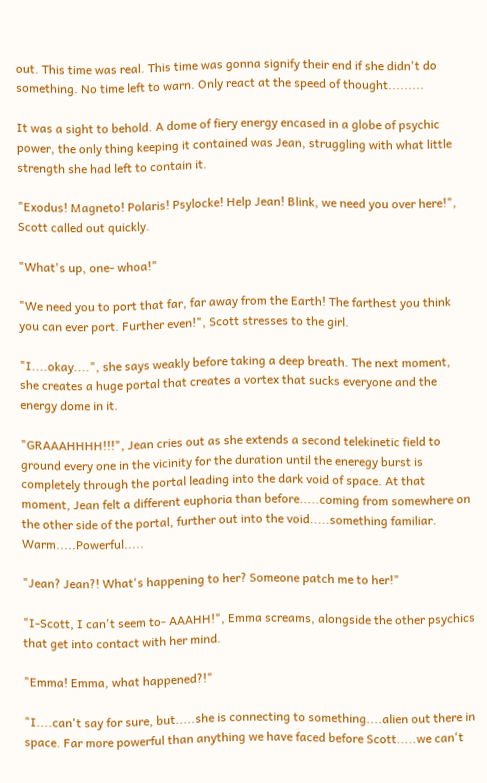out. This time was real. This time was gonna signify their end if she didn't do something. No time left to warn. Only react at the speed of thought.........

It was a sight to behold. A dome of fiery energy encased in a globe of psychic power, the only thing keeping it contained was Jean, struggling with what little strength she had left to contain it.

"Exodus! Magneto! Polaris! Psylocke! Help Jean! Blink, we need you over here!", Scott called out quickly.

"What's up, one- whoa!"

"We need you to port that far, far away from the Earth! The farthest you think you can ever port. Further even!", Scott stresses to the girl.

"I....okay....", she says weakly before taking a deep breath. The next moment, she creates a huge portal that creates a vortex that sucks everyone and the energy dome in it.

"GRAAAHHHH!!!", Jean cries out as she extends a second telekinetic field to ground every one in the vicinity for the duration until the eneregy burst is completely through the portal leading into the dark void of space. At that moment, Jean felt a different euphoria than before.....coming from somewhere on the other side of the portal, further out into the void.....something familiar. Warm.....Powerful.....

"Jean? Jean?! What's happening to her? Someone patch me to her!"

"I-Scott, I can't seem to- AAAHH!", Emma screams, alongside the other psychics that get into contact with her mind.

"Emma! Emma, what happened?!"

"I....can't say for sure, but.....she is connecting to something....alien out there in space. Far more powerful than anything we have faced before Scott.....we can't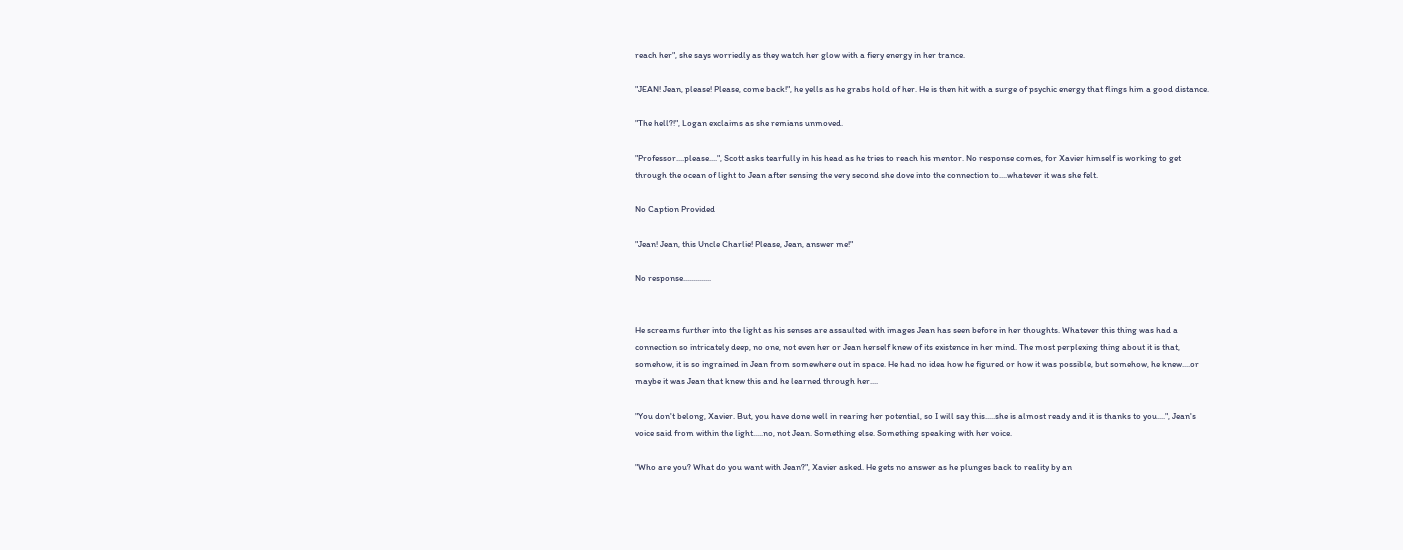reach her", she says worriedly as they watch her glow with a fiery energy in her trance.

"JEAN! Jean, please! Please, come back!", he yells as he grabs hold of her. He is then hit with a surge of psychic energy that flings him a good distance.

"The hell?!", Logan exclaims as she remians unmoved.

"Professor....please....", Scott asks tearfully in his head as he tries to reach his mentor. No response comes, for Xavier himself is working to get through the ocean of light to Jean after sensing the very second she dove into the connection to....whatever it was she felt.

No Caption Provided

"Jean! Jean, this Uncle Charlie! Please, Jean, answer me!"

No response..............


He screams further into the light as his senses are assaulted with images Jean has seen before in her thoughts. Whatever this thing was had a connection so intricately deep, no one, not even her or Jean herself knew of its existence in her mind. The most perplexing thing about it is that, somehow, it is so ingrained in Jean from somewhere out in space. He had no idea how he figured or how it was possible, but somehow, he knew....or maybe it was Jean that knew this and he learned through her....

"You don't belong, Xavier. But, you have done well in rearing her potential, so I will say this.....she is almost ready and it is thanks to you....", Jean's voice said from within the light.....no, not Jean. Something else. Something speaking with her voice.

"Who are you? What do you want with Jean?", Xavier asked. He gets no answer as he plunges back to reality by an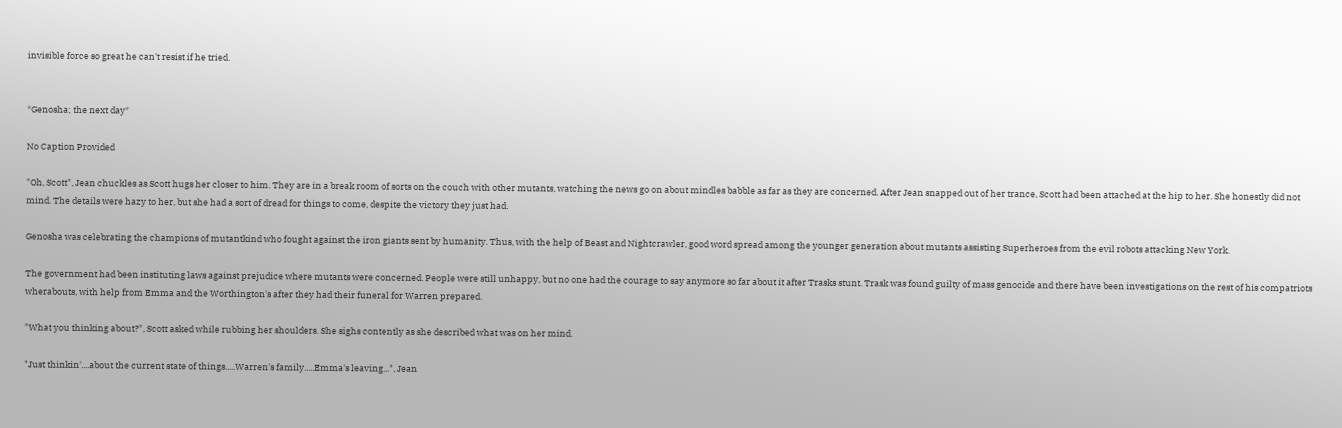invisible force so great he can't resist if he tried.


*Genosha; the next day*

No Caption Provided

"Oh, Scott", Jean chuckles as Scott hugs her closer to him. They are in a break room of sorts on the couch with other mutants, watching the news go on about mindles babble as far as they are concerned. After Jean snapped out of her trance, Scott had been attached at the hip to her. She honestly did not mind. The details were hazy to her, but she had a sort of dread for things to come, despite the victory they just had.

Genosha was celebrating the champions of mutantkind who fought against the iron giants sent by humanity. Thus, with the help of Beast and Nightcrawler, good word spread among the younger generation about mutants assisting Superheroes from the evil robots attacking New York.

The government had been instituting laws against prejudice where mutants were concerned. People were still unhappy, but no one had the courage to say anymore so far about it after Trasks stunt. Trask was found guilty of mass genocide and there have been investigations on the rest of his compatriots wherabouts, with help from Emma and the Worthington's after they had their funeral for Warren prepared.

"What you thinking about?", Scott asked while rubbing her shoulders. She sighs contently as she described what was on her mind.

"Just thinkin'....about the current state of things.....Warren's family.....Emma's leaving...", Jean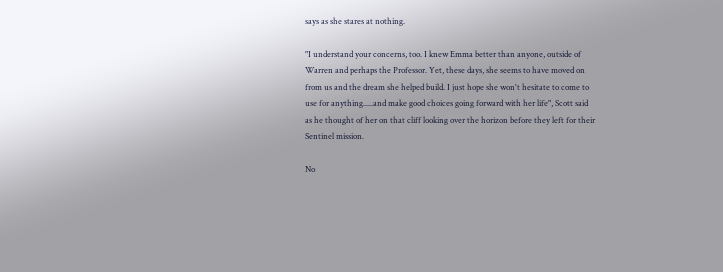says as she stares at nothing.

"I understand your concerns, too. I knew Emma better than anyone, outside of Warren and perhaps the Professor. Yet, these days, she seems to have moved on from us and the dream she helped build. I just hope she won't hesitate to come to use for anything.....and make good choices going forward with her life", Scott said as he thought of her on that cliff looking over the horizon before they left for their Sentinel mission.

No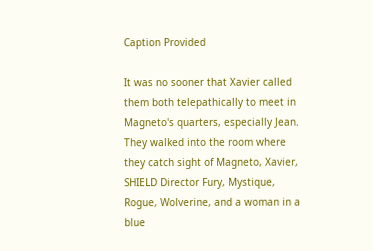Caption Provided

It was no sooner that Xavier called them both telepathically to meet in Magneto's quarters, especially Jean. They walked into the room where they catch sight of Magneto, Xavier, SHIELD Director Fury, Mystique, Rogue, Wolverine, and a woman in a blue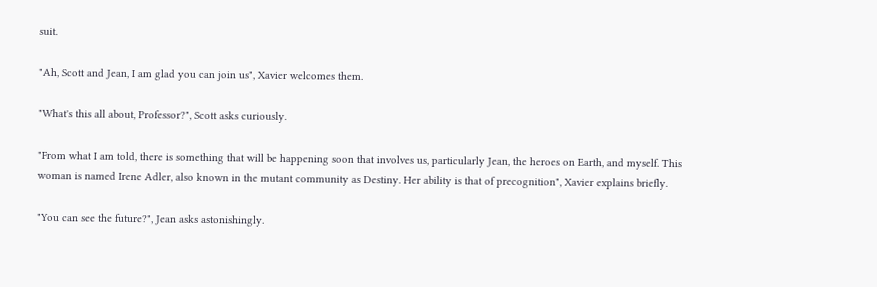suit.

"Ah, Scott and Jean, I am glad you can join us", Xavier welcomes them.

"What's this all about, Professor?", Scott asks curiously.

"From what I am told, there is something that will be happening soon that involves us, particularly Jean, the heroes on Earth, and myself. This woman is named Irene Adler, also known in the mutant community as Destiny. Her ability is that of precognition", Xavier explains briefly.

"You can see the future?", Jean asks astonishingly.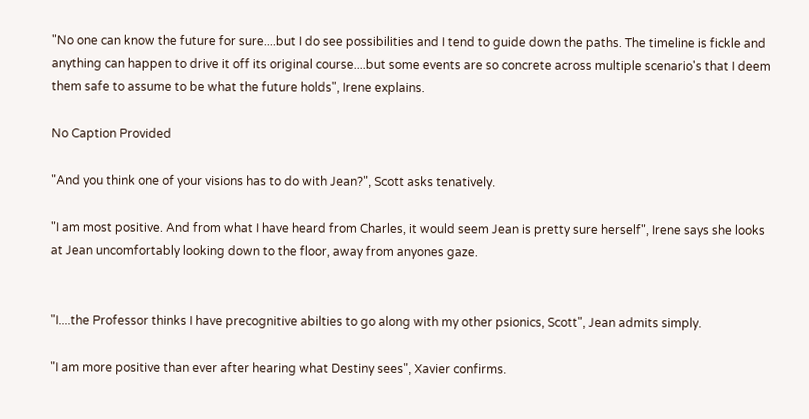"No one can know the future for sure....but I do see possibilities and I tend to guide down the paths. The timeline is fickle and anything can happen to drive it off its original course....but some events are so concrete across multiple scenario's that I deem them safe to assume to be what the future holds", Irene explains.

No Caption Provided

"And you think one of your visions has to do with Jean?", Scott asks tenatively.

"I am most positive. And from what I have heard from Charles, it would seem Jean is pretty sure herself", Irene says she looks at Jean uncomfortably looking down to the floor, away from anyones gaze.


"I....the Professor thinks I have precognitive abilties to go along with my other psionics, Scott", Jean admits simply.

"I am more positive than ever after hearing what Destiny sees", Xavier confirms.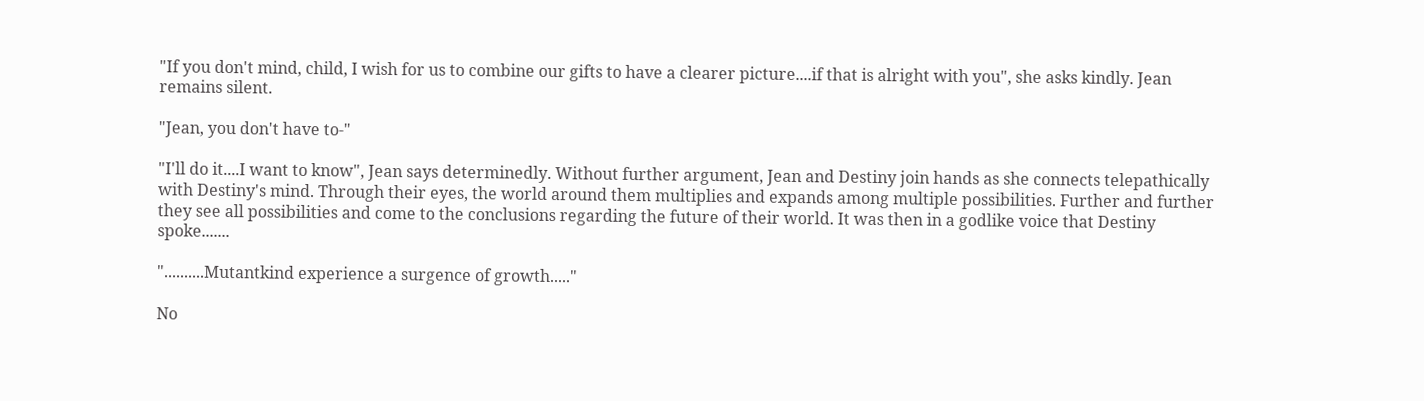"If you don't mind, child, I wish for us to combine our gifts to have a clearer picture....if that is alright with you", she asks kindly. Jean remains silent.

"Jean, you don't have to-"

"I'll do it....I want to know", Jean says determinedly. Without further argument, Jean and Destiny join hands as she connects telepathically with Destiny's mind. Through their eyes, the world around them multiplies and expands among multiple possibilities. Further and further they see all possibilities and come to the conclusions regarding the future of their world. It was then in a godlike voice that Destiny spoke.......

"..........Mutantkind experience a surgence of growth....."

No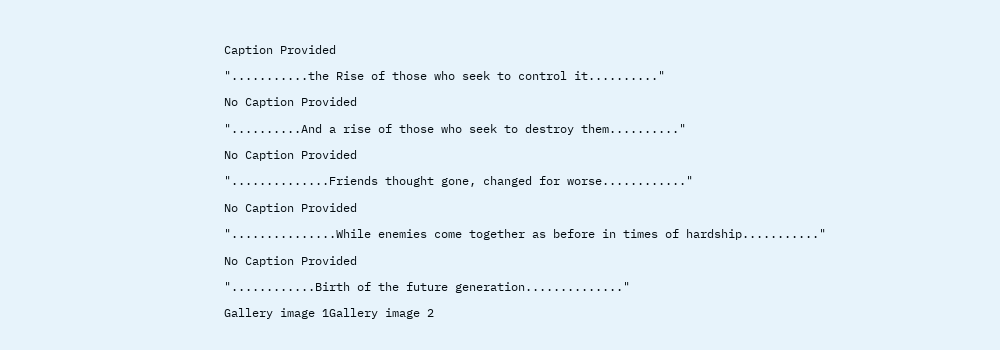Caption Provided

"...........the Rise of those who seek to control it.........."

No Caption Provided

"..........And a rise of those who seek to destroy them.........."

No Caption Provided

"..............Friends thought gone, changed for worse............"

No Caption Provided

"...............While enemies come together as before in times of hardship..........."

No Caption Provided

"............Birth of the future generation.............."

Gallery image 1Gallery image 2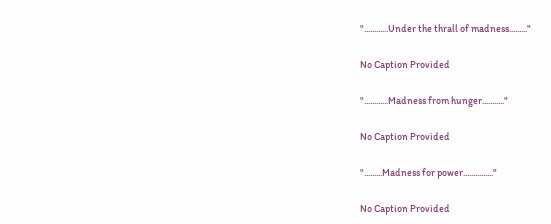"............Under the thrall of madness........."

No Caption Provided

"............Madness from hunger..........."

No Caption Provided

".........Madness for power..............."

No Caption Provided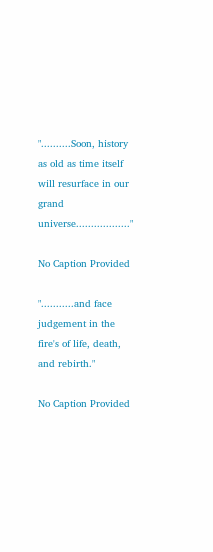"..........Soon, history as old as time itself will resurface in our grand universe.................."

No Caption Provided

"...........and face judgement in the fire's of life, death, and rebirth."

No Caption Provided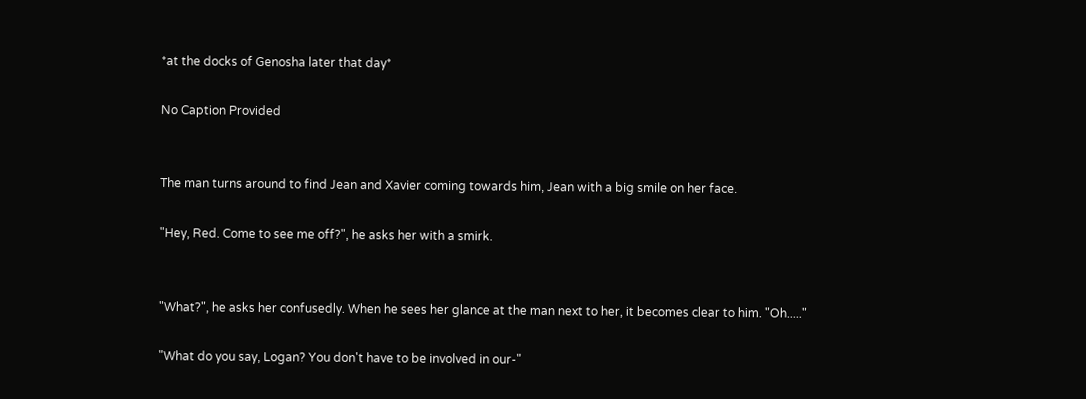*at the docks of Genosha later that day*

No Caption Provided


The man turns around to find Jean and Xavier coming towards him, Jean with a big smile on her face.

"Hey, Red. Come to see me off?", he asks her with a smirk.


"What?", he asks her confusedly. When he sees her glance at the man next to her, it becomes clear to him. "Oh....."

"What do you say, Logan? You don't have to be involved in our-"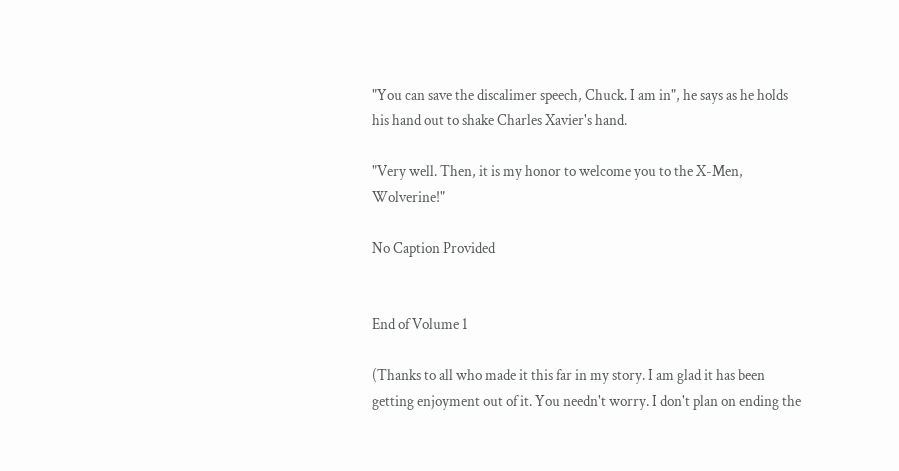"You can save the discalimer speech, Chuck. I am in", he says as he holds his hand out to shake Charles Xavier's hand.

"Very well. Then, it is my honor to welcome you to the X-Men, Wolverine!"

No Caption Provided


End of Volume 1

(Thanks to all who made it this far in my story. I am glad it has been getting enjoyment out of it. You needn't worry. I don't plan on ending the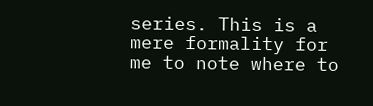series. This is a mere formality for me to note where to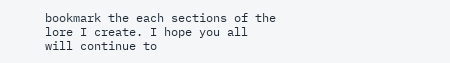bookmark the each sections of the lore I create. I hope you all will continue to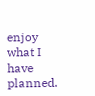enjoy what I have planned.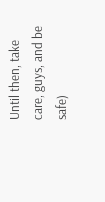Until then, take care, guys, and be safe)